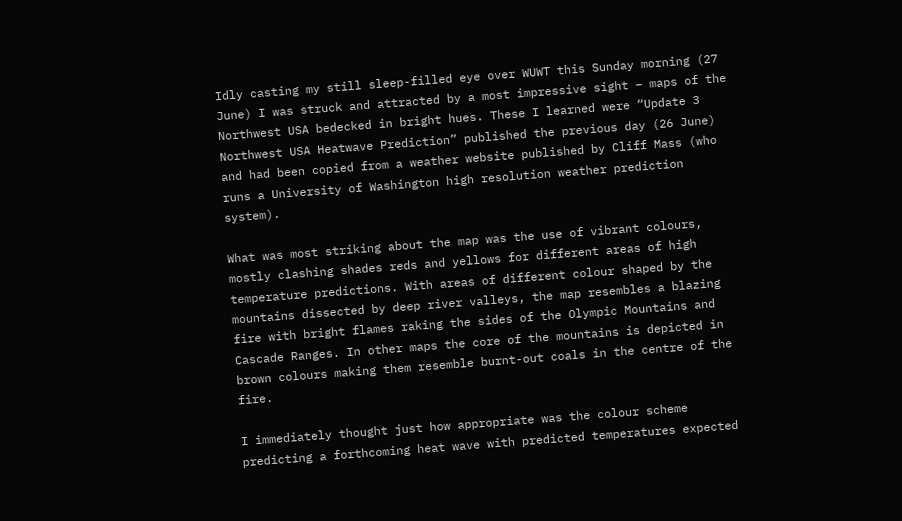Idly casting my still sleep-filled eye over WUWT this Sunday morning (27 June) I was struck and attracted by a most impressive sight – maps of the Northwest USA bedecked in bright hues. These I learned were “Update 3 Northwest USA Heatwave Prediction” published the previous day (26 June) and had been copied from a weather website published by Cliff Mass (who runs a University of Washington high resolution weather prediction system).

What was most striking about the map was the use of vibrant colours, mostly clashing shades reds and yellows for different areas of high temperature predictions. With areas of different colour shaped by the mountains dissected by deep river valleys, the map resembles a blazing fire with bright flames raking the sides of the Olympic Mountains and Cascade Ranges. In other maps the core of the mountains is depicted in brown colours making them resemble burnt-out coals in the centre of the fire.

I immediately thought just how appropriate was the colour scheme predicting a forthcoming heat wave with predicted temperatures expected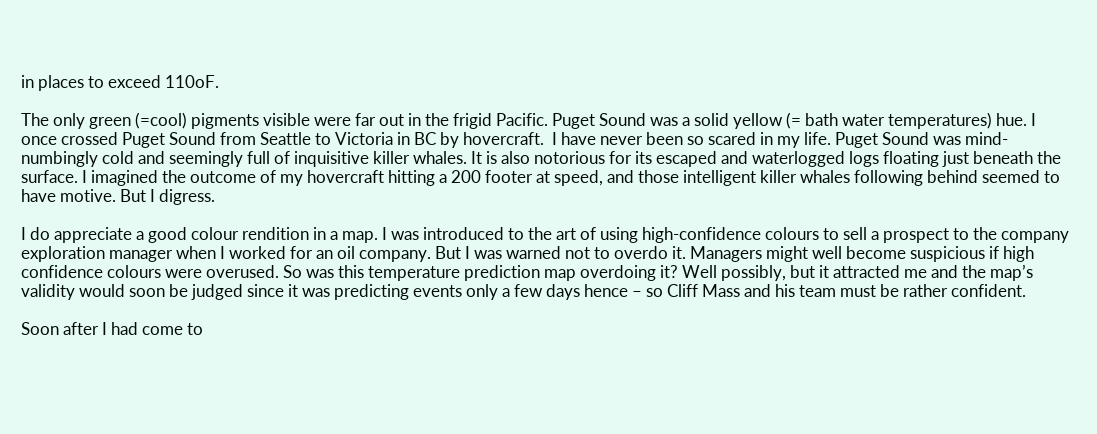in places to exceed 110oF.

The only green (=cool) pigments visible were far out in the frigid Pacific. Puget Sound was a solid yellow (= bath water temperatures) hue. I once crossed Puget Sound from Seattle to Victoria in BC by hovercraft.  I have never been so scared in my life. Puget Sound was mind-numbingly cold and seemingly full of inquisitive killer whales. It is also notorious for its escaped and waterlogged logs floating just beneath the surface. I imagined the outcome of my hovercraft hitting a 200 footer at speed, and those intelligent killer whales following behind seemed to have motive. But I digress.

I do appreciate a good colour rendition in a map. I was introduced to the art of using high-confidence colours to sell a prospect to the company exploration manager when I worked for an oil company. But I was warned not to overdo it. Managers might well become suspicious if high confidence colours were overused. So was this temperature prediction map overdoing it? Well possibly, but it attracted me and the map’s validity would soon be judged since it was predicting events only a few days hence – so Cliff Mass and his team must be rather confident.

Soon after I had come to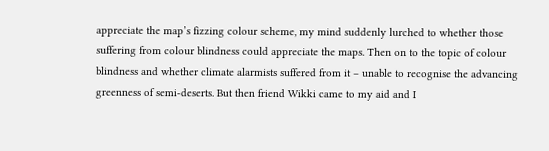appreciate the map’s fizzing colour scheme, my mind suddenly lurched to whether those suffering from colour blindness could appreciate the maps. Then on to the topic of colour blindness and whether climate alarmists suffered from it – unable to recognise the advancing greenness of semi-deserts. But then friend Wikki came to my aid and I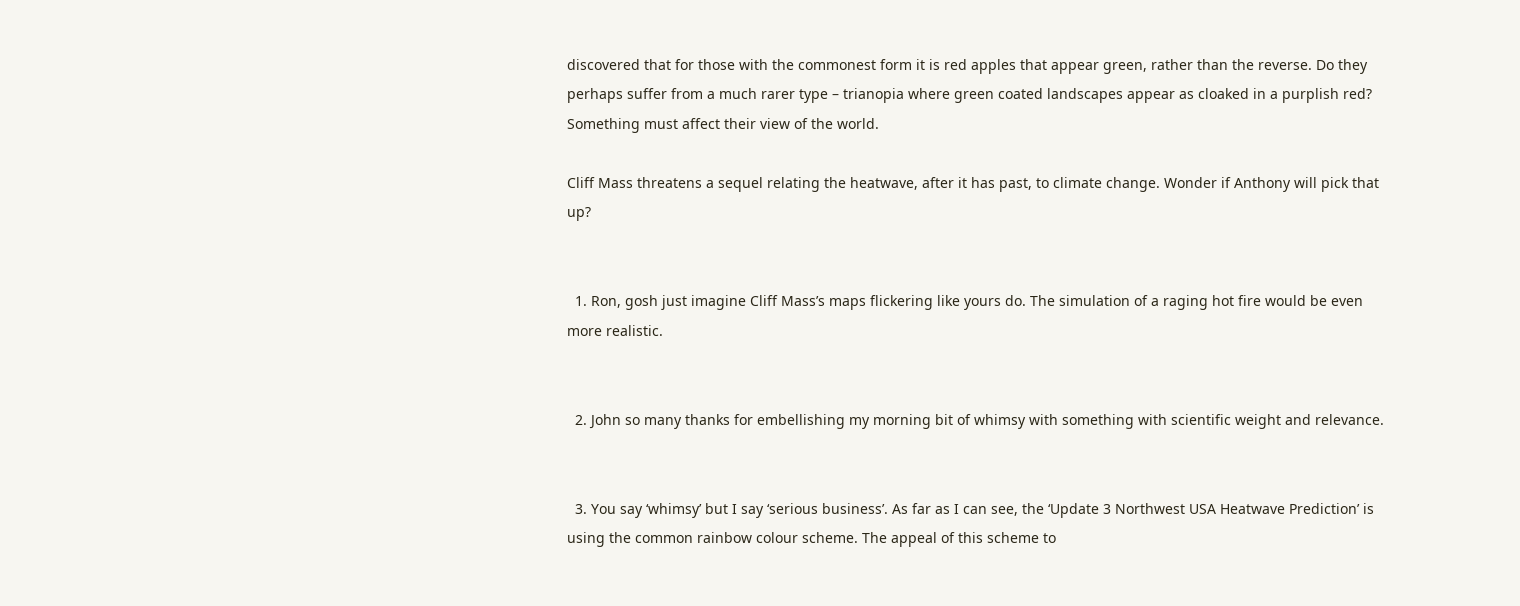discovered that for those with the commonest form it is red apples that appear green, rather than the reverse. Do they perhaps suffer from a much rarer type – trianopia where green coated landscapes appear as cloaked in a purplish red?  Something must affect their view of the world.

Cliff Mass threatens a sequel relating the heatwave, after it has past, to climate change. Wonder if Anthony will pick that up?


  1. Ron, gosh just imagine Cliff Mass’s maps flickering like yours do. The simulation of a raging hot fire would be even more realistic.


  2. John so many thanks for embellishing my morning bit of whimsy with something with scientific weight and relevance.


  3. You say ‘whimsy’ but I say ‘serious business’. As far as I can see, the ‘Update 3 Northwest USA Heatwave Prediction’ is using the common rainbow colour scheme. The appeal of this scheme to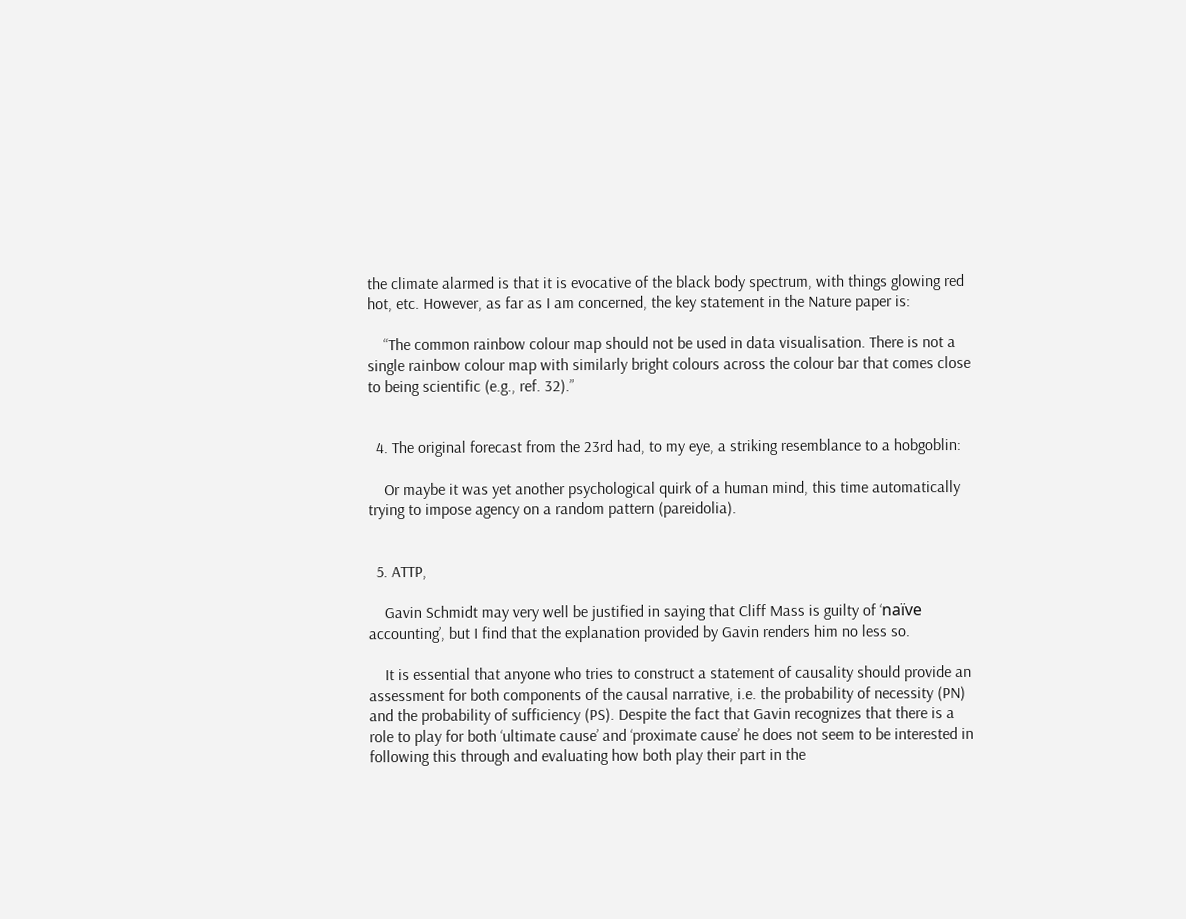the climate alarmed is that it is evocative of the black body spectrum, with things glowing red hot, etc. However, as far as I am concerned, the key statement in the Nature paper is:

    “The common rainbow colour map should not be used in data visualisation. There is not a single rainbow colour map with similarly bright colours across the colour bar that comes close to being scientific (e.g., ref. 32).”


  4. The original forecast from the 23rd had, to my eye, a striking resemblance to a hobgoblin:

    Or maybe it was yet another psychological quirk of a human mind, this time automatically trying to impose agency on a random pattern (pareidolia).


  5. ATTP,

    Gavin Schmidt may very well be justified in saying that Cliff Mass is guilty of ‘naïve accounting’, but I find that the explanation provided by Gavin renders him no less so.

    It is essential that anyone who tries to construct a statement of causality should provide an assessment for both components of the causal narrative, i.e. the probability of necessity (PN) and the probability of sufficiency (PS). Despite the fact that Gavin recognizes that there is a role to play for both ‘ultimate cause’ and ‘proximate cause’ he does not seem to be interested in following this through and evaluating how both play their part in the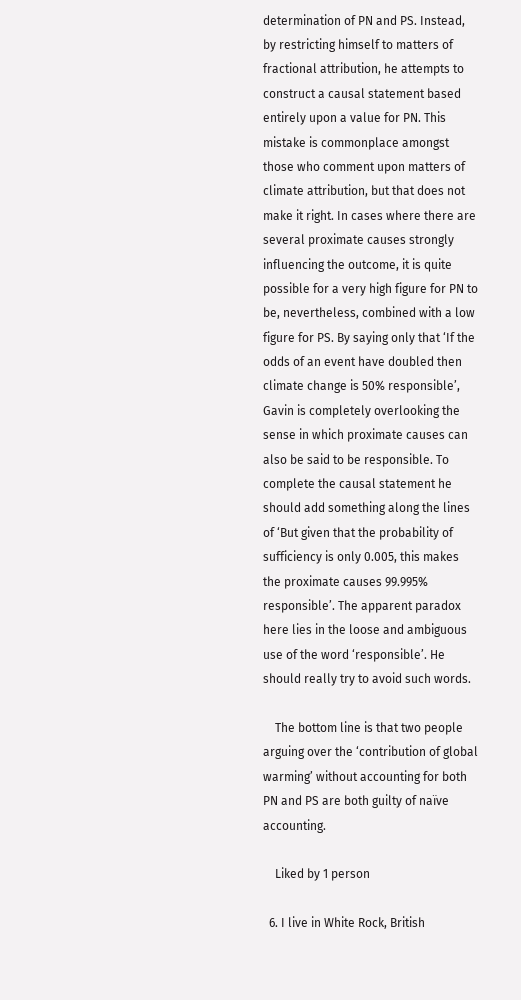determination of PN and PS. Instead, by restricting himself to matters of fractional attribution, he attempts to construct a causal statement based entirely upon a value for PN. This mistake is commonplace amongst those who comment upon matters of climate attribution, but that does not make it right. In cases where there are several proximate causes strongly influencing the outcome, it is quite possible for a very high figure for PN to be, nevertheless, combined with a low figure for PS. By saying only that ‘If the odds of an event have doubled then climate change is 50% responsible’, Gavin is completely overlooking the sense in which proximate causes can also be said to be responsible. To complete the causal statement he should add something along the lines of ‘But given that the probability of sufficiency is only 0.005, this makes the proximate causes 99.995% responsible’. The apparent paradox here lies in the loose and ambiguous use of the word ‘responsible’. He should really try to avoid such words.

    The bottom line is that two people arguing over the ‘contribution of global warming’ without accounting for both PN and PS are both guilty of naïve accounting.

    Liked by 1 person

  6. I live in White Rock, British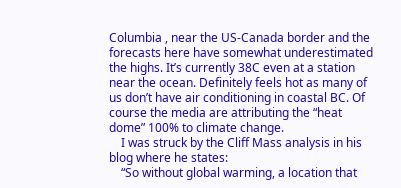Columbia , near the US-Canada border and the forecasts here have somewhat underestimated the highs. It’s currently 38C even at a station near the ocean. Definitely feels hot as many of us don’t have air conditioning in coastal BC. Of course the media are attributing the “heat dome” 100% to climate change.
    I was struck by the Cliff Mass analysis in his blog where he states:
    “So without global warming, a location that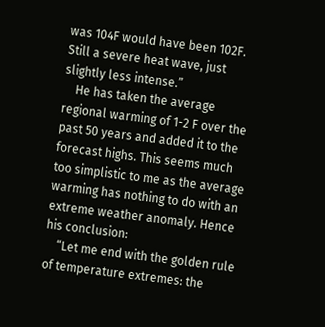was 104F would have been 102F. Still a severe heat wave, just slightly less intense.”
    He has taken the average regional warming of 1-2 F over the past 50 years and added it to the forecast highs. This seems much too simplistic to me as the average warming has nothing to do with an extreme weather anomaly. Hence his conclusion:
    “Let me end with the golden rule of temperature extremes: the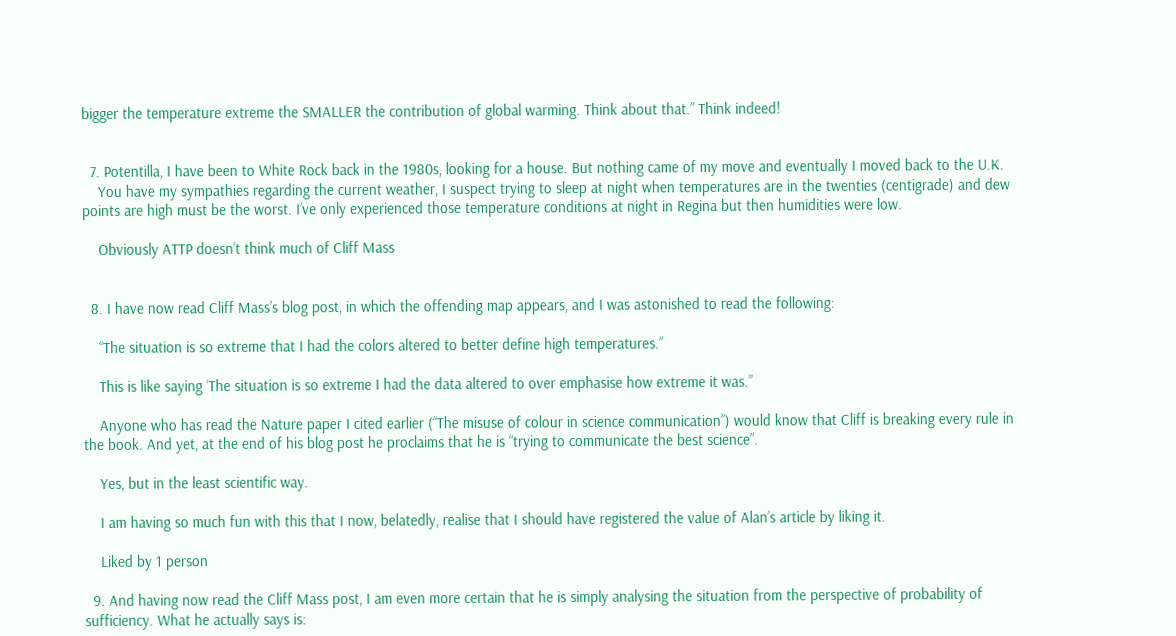bigger the temperature extreme the SMALLER the contribution of global warming. Think about that.” Think indeed!


  7. Potentilla, I have been to White Rock back in the 1980s, looking for a house. But nothing came of my move and eventually I moved back to the U.K.
    You have my sympathies regarding the current weather, I suspect trying to sleep at night when temperatures are in the twenties (centigrade) and dew points are high must be the worst. I’ve only experienced those temperature conditions at night in Regina but then humidities were low.

    Obviously ATTP doesn’t think much of Cliff Mass


  8. I have now read Cliff Mass’s blog post, in which the offending map appears, and I was astonished to read the following:

    “The situation is so extreme that I had the colors altered to better define high temperatures.”

    This is like saying ‘The situation is so extreme I had the data altered to over emphasise how extreme it was.”

    Anyone who has read the Nature paper I cited earlier (“The misuse of colour in science communication”) would know that Cliff is breaking every rule in the book. And yet, at the end of his blog post he proclaims that he is “trying to communicate the best science”.

    Yes, but in the least scientific way.

    I am having so much fun with this that I now, belatedly, realise that I should have registered the value of Alan’s article by liking it.

    Liked by 1 person

  9. And having now read the Cliff Mass post, I am even more certain that he is simply analysing the situation from the perspective of probability of sufficiency. What he actually says is: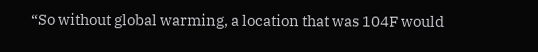“So without global warming, a location that was 104F would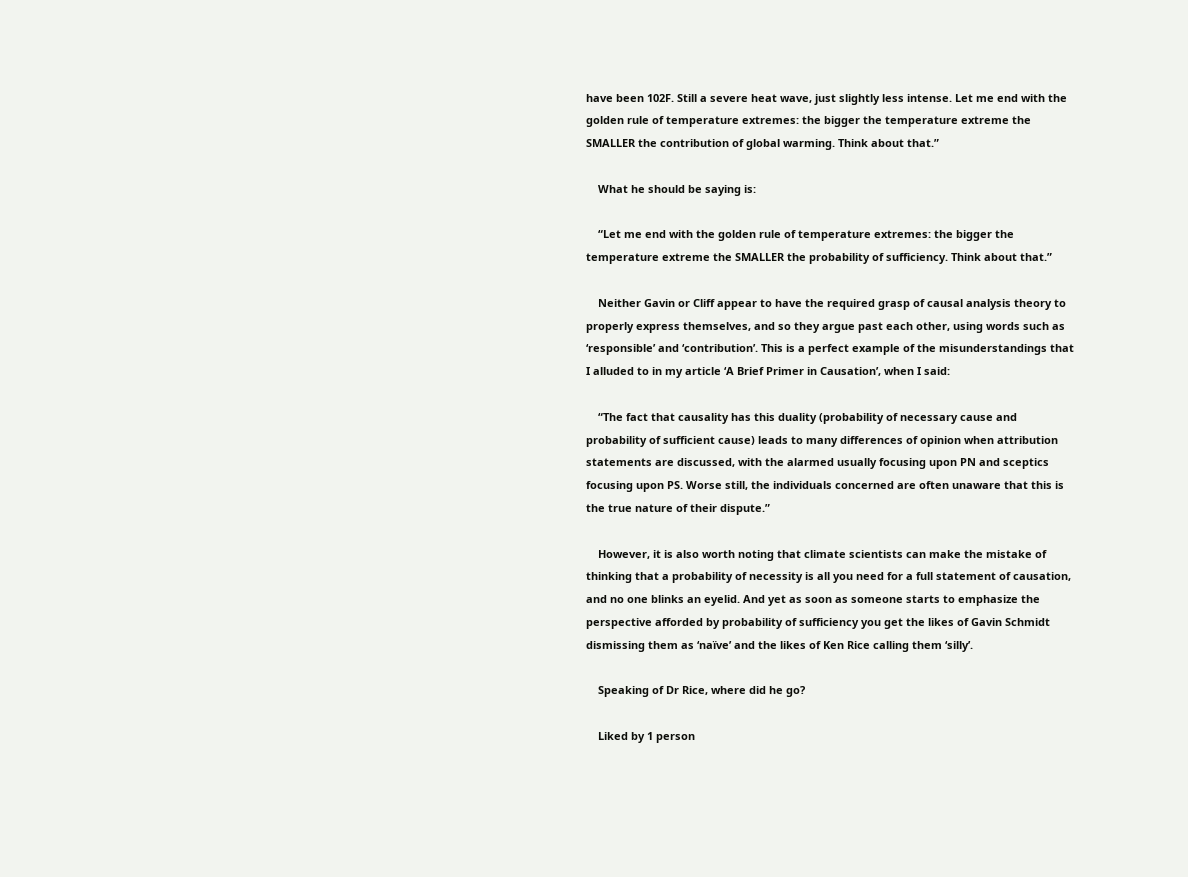have been 102F. Still a severe heat wave, just slightly less intense. Let me end with the golden rule of temperature extremes: the bigger the temperature extreme the SMALLER the contribution of global warming. Think about that.”

    What he should be saying is:

    “Let me end with the golden rule of temperature extremes: the bigger the temperature extreme the SMALLER the probability of sufficiency. Think about that.”

    Neither Gavin or Cliff appear to have the required grasp of causal analysis theory to properly express themselves, and so they argue past each other, using words such as ‘responsible’ and ‘contribution’. This is a perfect example of the misunderstandings that I alluded to in my article ‘A Brief Primer in Causation’, when I said:

    “The fact that causality has this duality (probability of necessary cause and probability of sufficient cause) leads to many differences of opinion when attribution statements are discussed, with the alarmed usually focusing upon PN and sceptics focusing upon PS. Worse still, the individuals concerned are often unaware that this is the true nature of their dispute.”

    However, it is also worth noting that climate scientists can make the mistake of thinking that a probability of necessity is all you need for a full statement of causation, and no one blinks an eyelid. And yet as soon as someone starts to emphasize the perspective afforded by probability of sufficiency you get the likes of Gavin Schmidt dismissing them as ‘naïve’ and the likes of Ken Rice calling them ‘silly’.

    Speaking of Dr Rice, where did he go?

    Liked by 1 person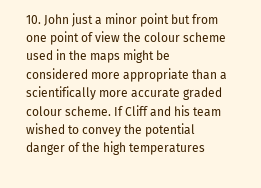10. John just a minor point but from one point of view the colour scheme used in the maps might be considered more appropriate than a scientifically more accurate graded colour scheme. If Cliff and his team wished to convey the potential danger of the high temperatures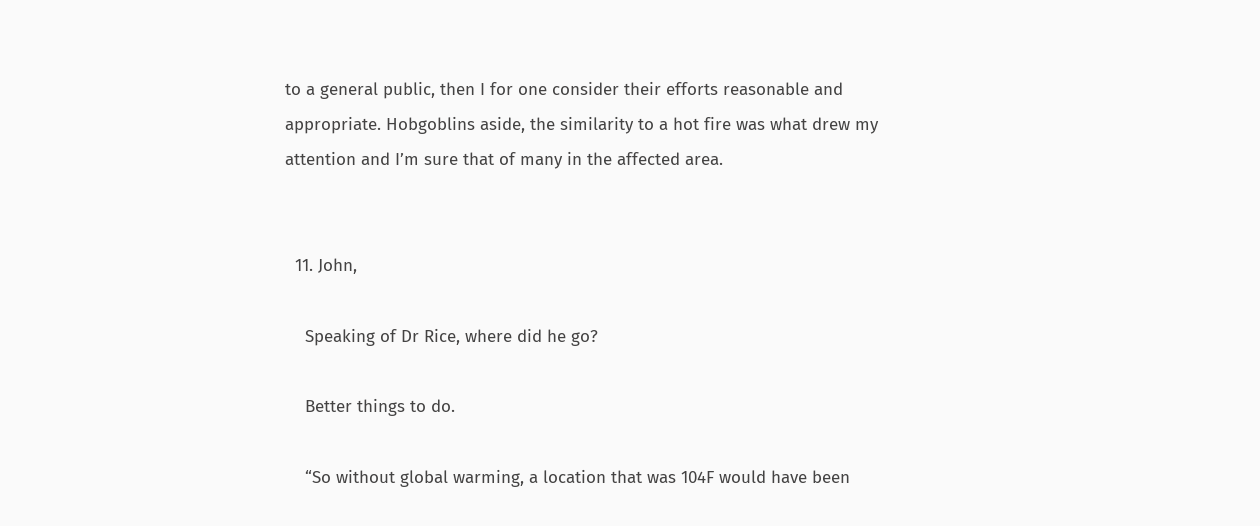to a general public, then I for one consider their efforts reasonable and appropriate. Hobgoblins aside, the similarity to a hot fire was what drew my attention and I’m sure that of many in the affected area.


  11. John,

    Speaking of Dr Rice, where did he go?

    Better things to do.

    “So without global warming, a location that was 104F would have been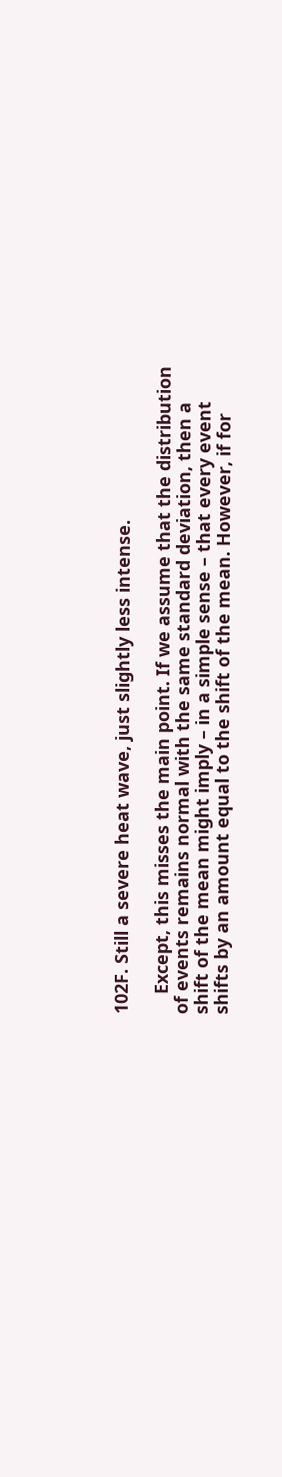102F. Still a severe heat wave, just slightly less intense.

    Except, this misses the main point. If we assume that the distribution of events remains normal with the same standard deviation, then a shift of the mean might imply – in a simple sense – that every event shifts by an amount equal to the shift of the mean. However, if for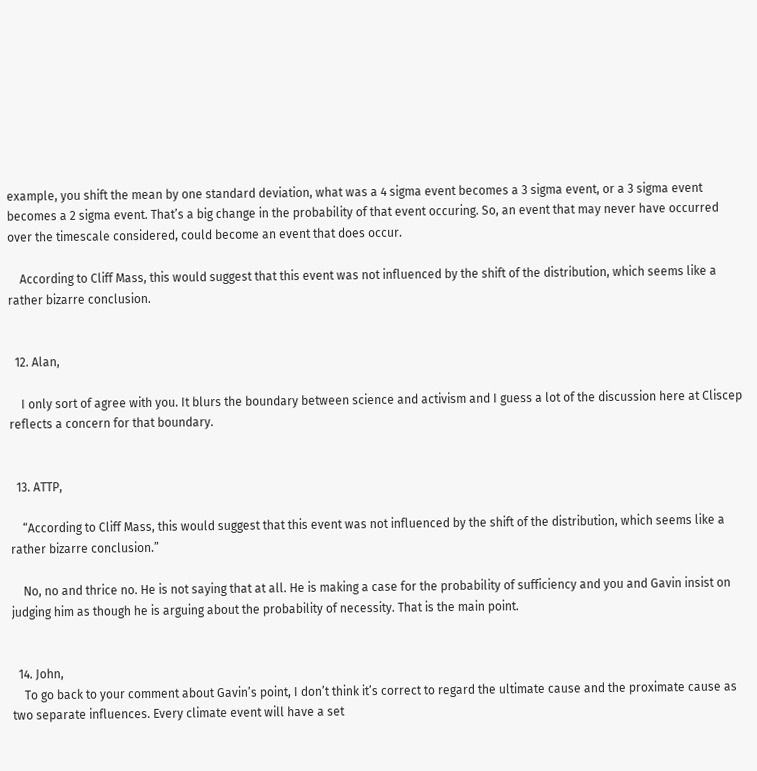example, you shift the mean by one standard deviation, what was a 4 sigma event becomes a 3 sigma event, or a 3 sigma event becomes a 2 sigma event. That’s a big change in the probability of that event occuring. So, an event that may never have occurred over the timescale considered, could become an event that does occur.

    According to Cliff Mass, this would suggest that this event was not influenced by the shift of the distribution, which seems like a rather bizarre conclusion.


  12. Alan,

    I only sort of agree with you. It blurs the boundary between science and activism and I guess a lot of the discussion here at Cliscep reflects a concern for that boundary.


  13. ATTP,

    “According to Cliff Mass, this would suggest that this event was not influenced by the shift of the distribution, which seems like a rather bizarre conclusion.”

    No, no and thrice no. He is not saying that at all. He is making a case for the probability of sufficiency and you and Gavin insist on judging him as though he is arguing about the probability of necessity. That is the main point.


  14. John,
    To go back to your comment about Gavin’s point, I don’t think it’s correct to regard the ultimate cause and the proximate cause as two separate influences. Every climate event will have a set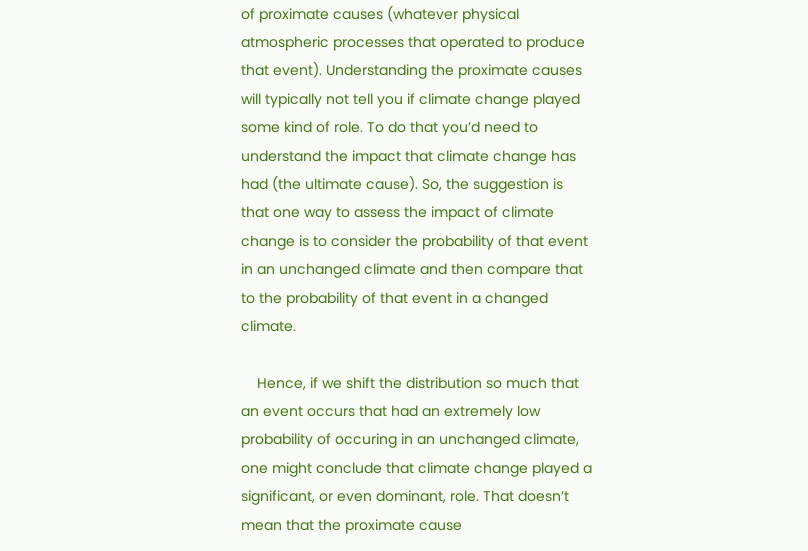of proximate causes (whatever physical atmospheric processes that operated to produce that event). Understanding the proximate causes will typically not tell you if climate change played some kind of role. To do that you’d need to understand the impact that climate change has had (the ultimate cause). So, the suggestion is that one way to assess the impact of climate change is to consider the probability of that event in an unchanged climate and then compare that to the probability of that event in a changed climate.

    Hence, if we shift the distribution so much that an event occurs that had an extremely low probability of occuring in an unchanged climate, one might conclude that climate change played a significant, or even dominant, role. That doesn’t mean that the proximate cause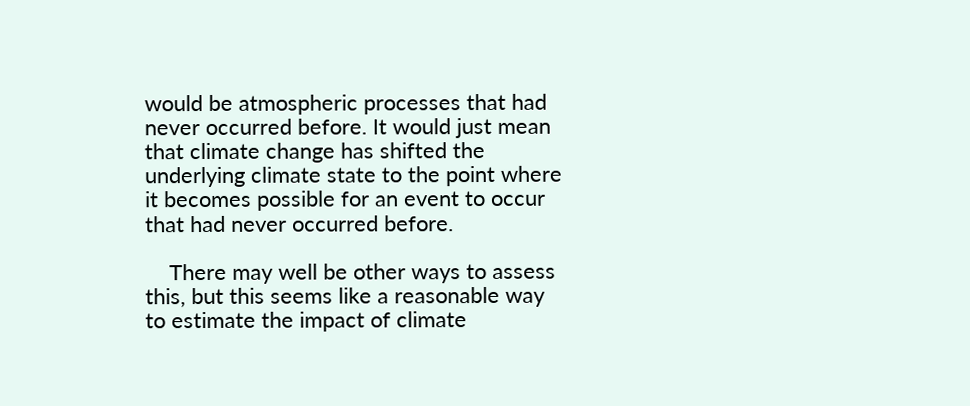would be atmospheric processes that had never occurred before. It would just mean that climate change has shifted the underlying climate state to the point where it becomes possible for an event to occur that had never occurred before.

    There may well be other ways to assess this, but this seems like a reasonable way to estimate the impact of climate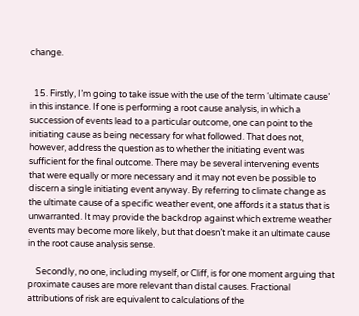change.


  15. Firstly, I’m going to take issue with the use of the term ‘ultimate cause’ in this instance. If one is performing a root cause analysis, in which a succession of events lead to a particular outcome, one can point to the initiating cause as being necessary for what followed. That does not, however, address the question as to whether the initiating event was sufficient for the final outcome. There may be several intervening events that were equally or more necessary and it may not even be possible to discern a single initiating event anyway. By referring to climate change as the ultimate cause of a specific weather event, one affords it a status that is unwarranted. It may provide the backdrop against which extreme weather events may become more likely, but that doesn’t make it an ultimate cause in the root cause analysis sense.

    Secondly, no one, including myself, or Cliff, is for one moment arguing that proximate causes are more relevant than distal causes. Fractional attributions of risk are equivalent to calculations of the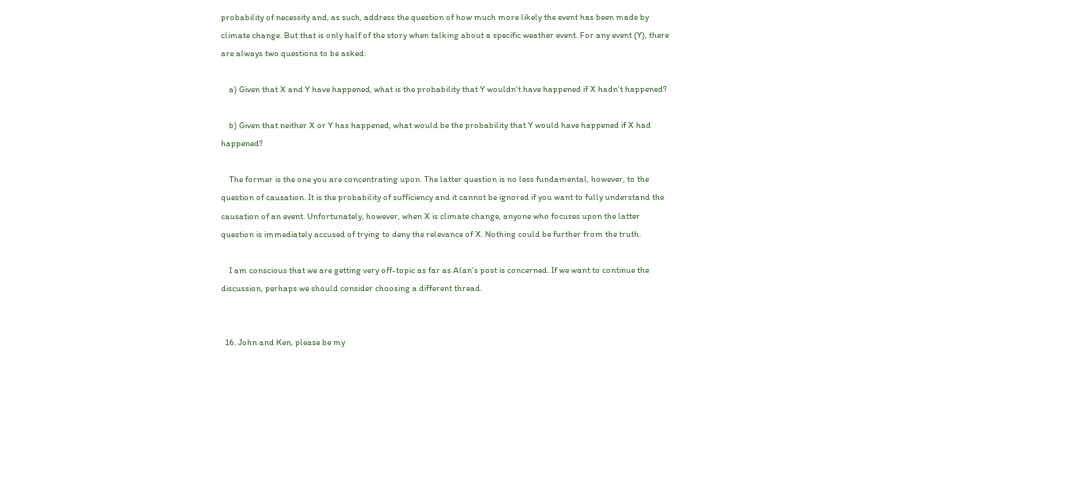probability of necessity and, as such, address the question of how much more likely the event has been made by climate change. But that is only half of the story when talking about a specific weather event. For any event (Y), there are always two questions to be asked:

    a) Given that X and Y have happened, what is the probability that Y wouldn’t have happened if X hadn’t happened?

    b) Given that neither X or Y has happened, what would be the probability that Y would have happened if X had happened?

    The former is the one you are concentrating upon. The latter question is no less fundamental, however, to the question of causation. It is the probability of sufficiency and it cannot be ignored if you want to fully understand the causation of an event. Unfortunately, however, when X is climate change, anyone who focuses upon the latter question is immediately accused of trying to deny the relevance of X. Nothing could be further from the truth.

    I am conscious that we are getting very off-topic as far as Alan’s post is concerned. If we want to continue the discussion, perhaps we should consider choosing a different thread.


  16. John and Ken, please be my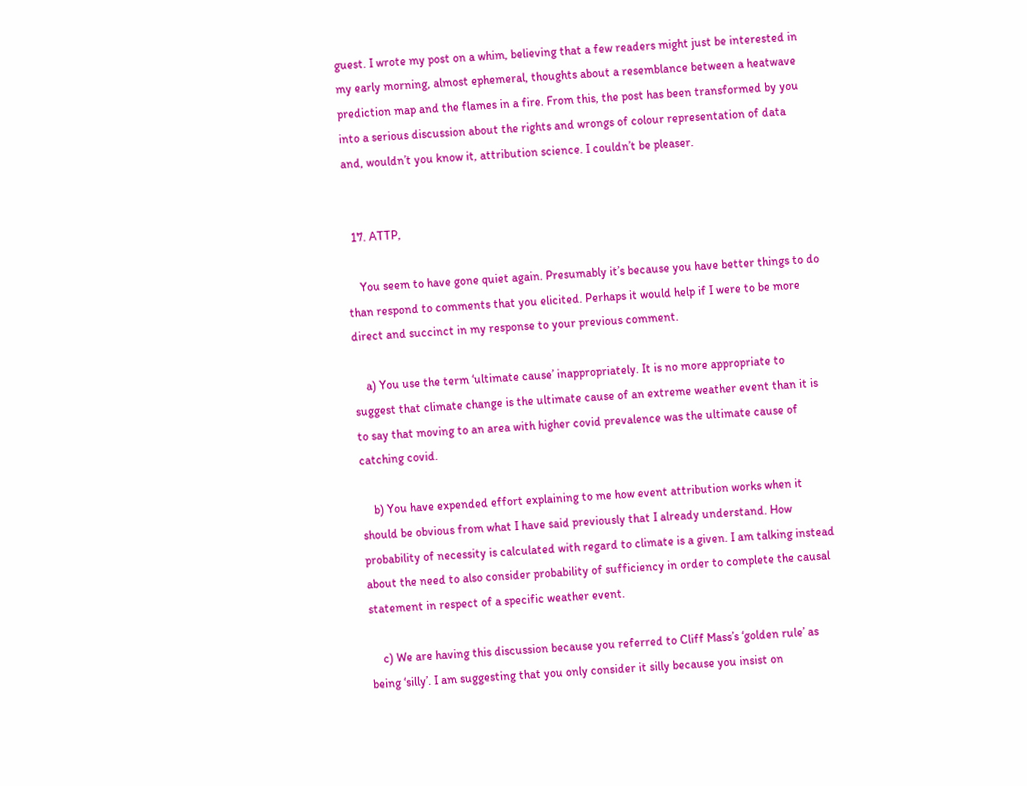guest. I wrote my post on a whim, believing that a few readers might just be interested in my early morning, almost ephemeral, thoughts about a resemblance between a heatwave prediction map and the flames in a fire. From this, the post has been transformed by you into a serious discussion about the rights and wrongs of colour representation of data and, wouldn’t you know it, attribution science. I couldn’t be pleaser.


  17. ATTP,

    You seem to have gone quiet again. Presumably it’s because you have better things to do than respond to comments that you elicited. Perhaps it would help if I were to be more direct and succinct in my response to your previous comment.

    a) You use the term ‘ultimate cause’ inappropriately. It is no more appropriate to suggest that climate change is the ultimate cause of an extreme weather event than it is to say that moving to an area with higher covid prevalence was the ultimate cause of catching covid.

    b) You have expended effort explaining to me how event attribution works when it should be obvious from what I have said previously that I already understand. How probability of necessity is calculated with regard to climate is a given. I am talking instead about the need to also consider probability of sufficiency in order to complete the causal statement in respect of a specific weather event.

    c) We are having this discussion because you referred to Cliff Mass’s ‘golden rule’ as being ‘silly’. I am suggesting that you only consider it silly because you insist on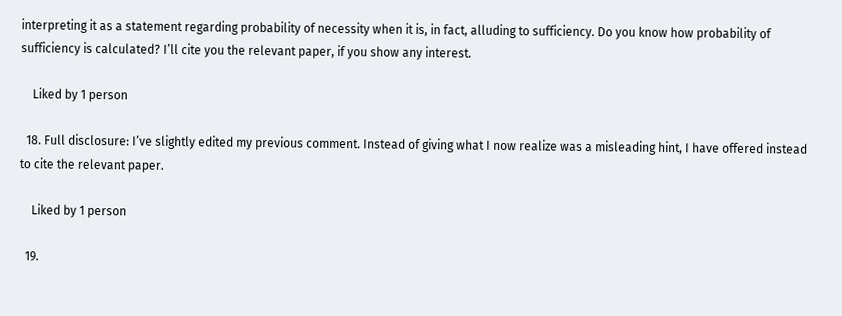interpreting it as a statement regarding probability of necessity when it is, in fact, alluding to sufficiency. Do you know how probability of sufficiency is calculated? I’ll cite you the relevant paper, if you show any interest.

    Liked by 1 person

  18. Full disclosure: I’ve slightly edited my previous comment. Instead of giving what I now realize was a misleading hint, I have offered instead to cite the relevant paper.

    Liked by 1 person

  19.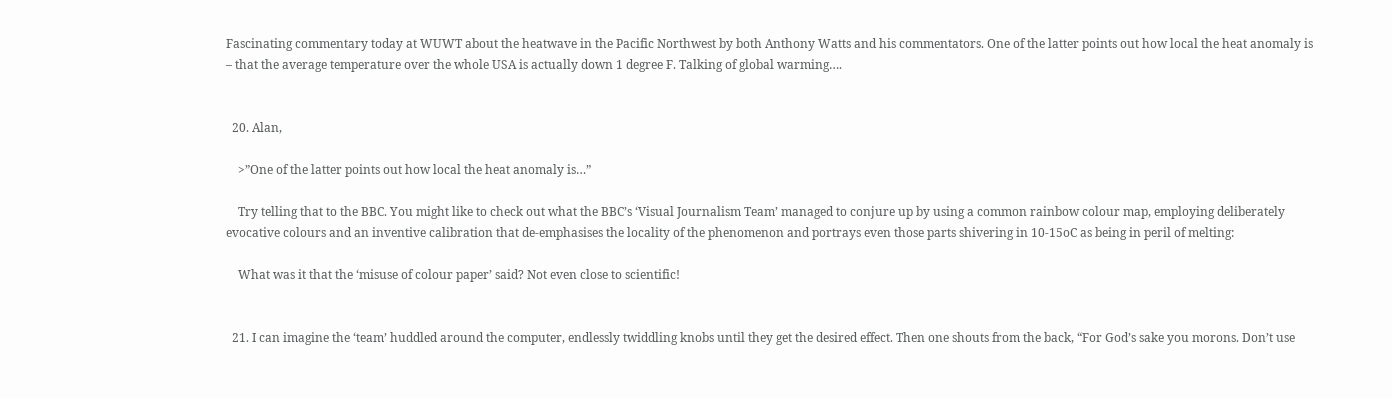Fascinating commentary today at WUWT about the heatwave in the Pacific Northwest by both Anthony Watts and his commentators. One of the latter points out how local the heat anomaly is – that the average temperature over the whole USA is actually down 1 degree F. Talking of global warming….


  20. Alan,

    >”One of the latter points out how local the heat anomaly is…”

    Try telling that to the BBC. You might like to check out what the BBC’s ‘Visual Journalism Team’ managed to conjure up by using a common rainbow colour map, employing deliberately evocative colours and an inventive calibration that de-emphasises the locality of the phenomenon and portrays even those parts shivering in 10-15oC as being in peril of melting:

    What was it that the ‘misuse of colour paper’ said? Not even close to scientific!


  21. I can imagine the ‘team’ huddled around the computer, endlessly twiddling knobs until they get the desired effect. Then one shouts from the back, “For God’s sake you morons. Don’t use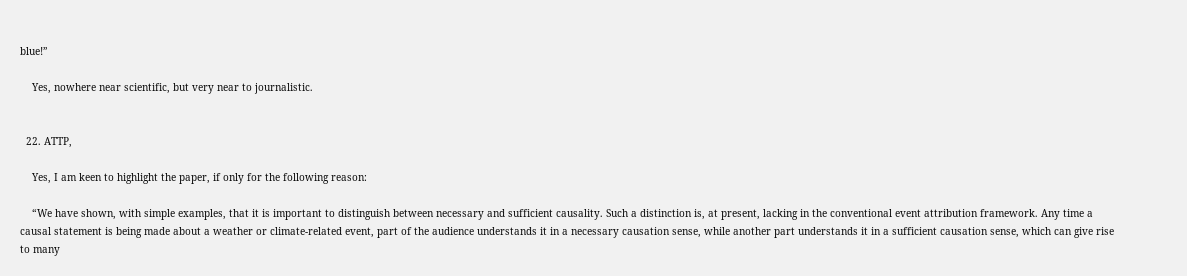blue!”

    Yes, nowhere near scientific, but very near to journalistic.


  22. ATTP,

    Yes, I am keen to highlight the paper, if only for the following reason:

    “We have shown, with simple examples, that it is important to distinguish between necessary and sufficient causality. Such a distinction is, at present, lacking in the conventional event attribution framework. Any time a causal statement is being made about a weather or climate-related event, part of the audience understands it in a necessary causation sense, while another part understands it in a sufficient causation sense, which can give rise to many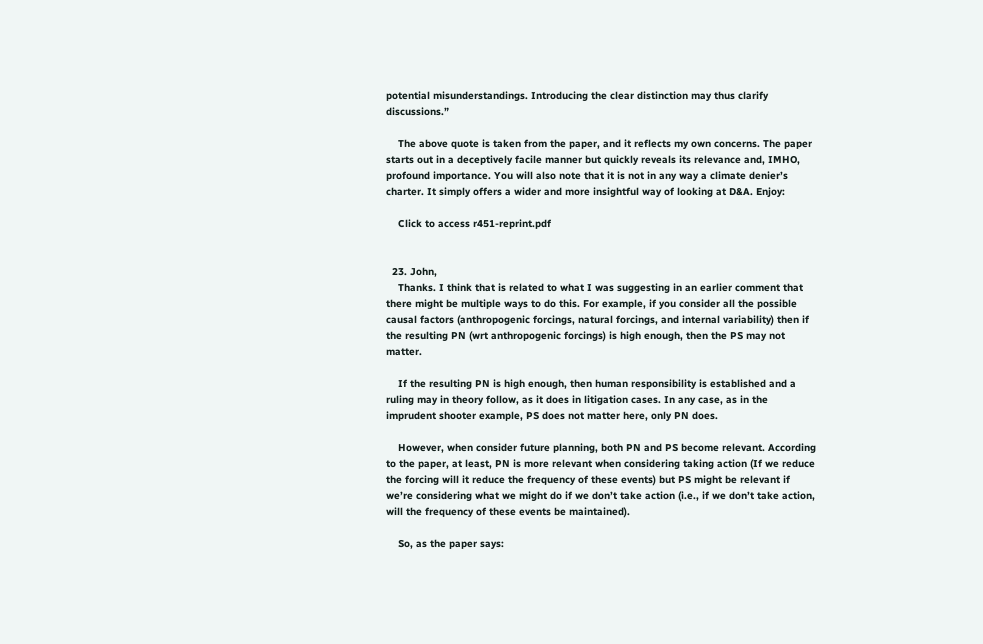potential misunderstandings. Introducing the clear distinction may thus clarify discussions.”

    The above quote is taken from the paper, and it reflects my own concerns. The paper starts out in a deceptively facile manner but quickly reveals its relevance and, IMHO, profound importance. You will also note that it is not in any way a climate denier’s charter. It simply offers a wider and more insightful way of looking at D&A. Enjoy:

    Click to access r451-reprint.pdf


  23. John,
    Thanks. I think that is related to what I was suggesting in an earlier comment that there might be multiple ways to do this. For example, if you consider all the possible causal factors (anthropogenic forcings, natural forcings, and internal variability) then if the resulting PN (wrt anthropogenic forcings) is high enough, then the PS may not matter.

    If the resulting PN is high enough, then human responsibility is established and a ruling may in theory follow, as it does in litigation cases. In any case, as in the imprudent shooter example, PS does not matter here, only PN does.

    However, when consider future planning, both PN and PS become relevant. According to the paper, at least, PN is more relevant when considering taking action (If we reduce the forcing will it reduce the frequency of these events) but PS might be relevant if we’re considering what we might do if we don’t take action (i.e., if we don’t take action, will the frequency of these events be maintained).

    So, as the paper says: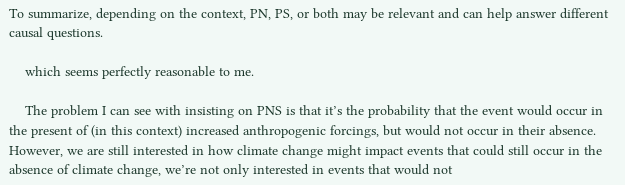To summarize, depending on the context, PN, PS, or both may be relevant and can help answer different causal questions.

    which seems perfectly reasonable to me.

    The problem I can see with insisting on PNS is that it’s the probability that the event would occur in the present of (in this context) increased anthropogenic forcings, but would not occur in their absence. However, we are still interested in how climate change might impact events that could still occur in the absence of climate change, we’re not only interested in events that would not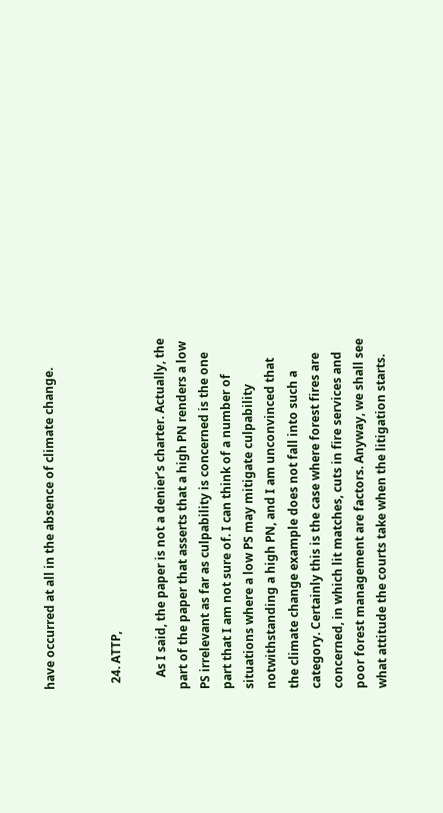have occurred at all in the absence of climate change.


  24. ATTP,

    As I said, the paper is not a denier’s charter. Actually, the part of the paper that asserts that a high PN renders a low PS irrelevant as far as culpability is concerned is the one part that I am not sure of. I can think of a number of situations where a low PS may mitigate culpability notwithstanding a high PN, and I am unconvinced that the climate change example does not fall into such a category. Certainly this is the case where forest fires are concerned, in which lit matches, cuts in fire services and poor forest management are factors. Anyway, we shall see what attitude the courts take when the litigation starts.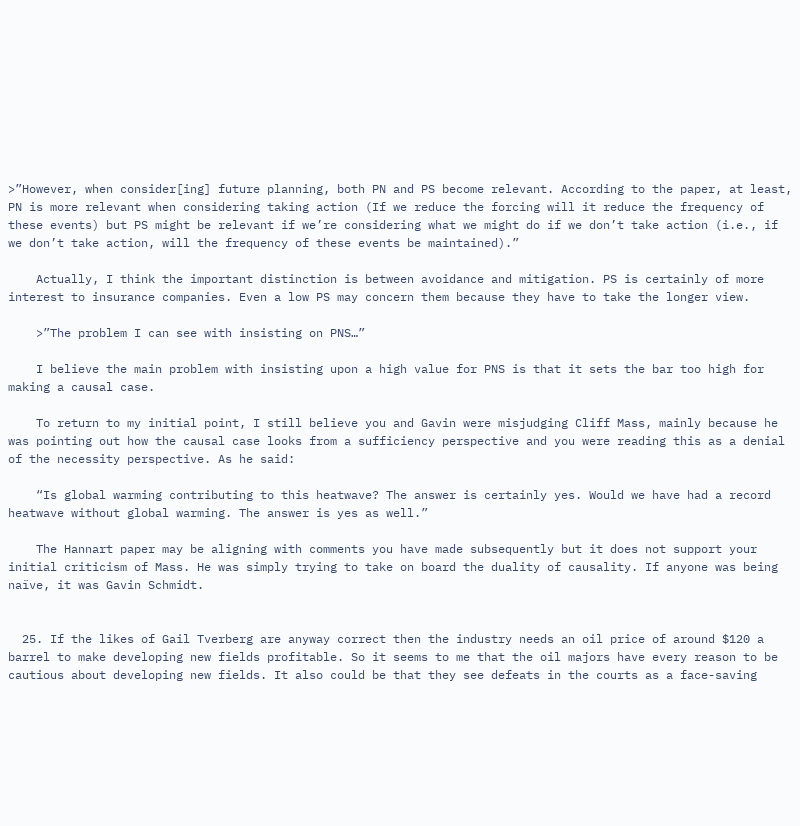>”However, when consider[ing] future planning, both PN and PS become relevant. According to the paper, at least, PN is more relevant when considering taking action (If we reduce the forcing will it reduce the frequency of these events) but PS might be relevant if we’re considering what we might do if we don’t take action (i.e., if we don’t take action, will the frequency of these events be maintained).”

    Actually, I think the important distinction is between avoidance and mitigation. PS is certainly of more interest to insurance companies. Even a low PS may concern them because they have to take the longer view.

    >”The problem I can see with insisting on PNS…”

    I believe the main problem with insisting upon a high value for PNS is that it sets the bar too high for making a causal case.

    To return to my initial point, I still believe you and Gavin were misjudging Cliff Mass, mainly because he was pointing out how the causal case looks from a sufficiency perspective and you were reading this as a denial of the necessity perspective. As he said:

    “Is global warming contributing to this heatwave? The answer is certainly yes. Would we have had a record heatwave without global warming. The answer is yes as well.”

    The Hannart paper may be aligning with comments you have made subsequently but it does not support your initial criticism of Mass. He was simply trying to take on board the duality of causality. If anyone was being naïve, it was Gavin Schmidt.


  25. If the likes of Gail Tverberg are anyway correct then the industry needs an oil price of around $120 a barrel to make developing new fields profitable. So it seems to me that the oil majors have every reason to be cautious about developing new fields. It also could be that they see defeats in the courts as a face-saving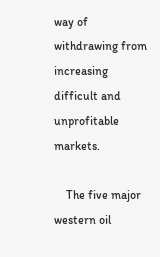way of withdrawing from increasing difficult and unprofitable markets.

    The five major western oil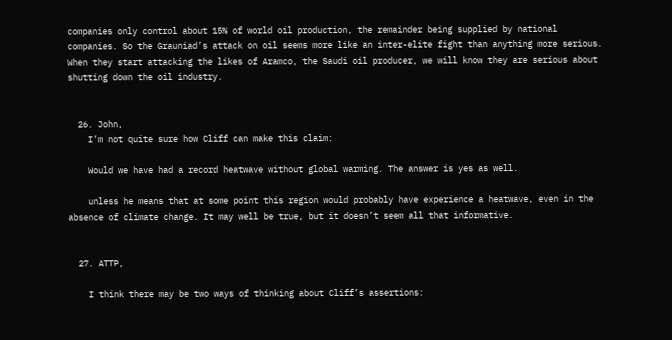companies only control about 15% of world oil production, the remainder being supplied by national companies. So the Grauniad’s attack on oil seems more like an inter-elite fight than anything more serious. When they start attacking the likes of Aramco, the Saudi oil producer, we will know they are serious about shutting down the oil industry.


  26. John,
    I’m not quite sure how Cliff can make this claim:

    Would we have had a record heatwave without global warming. The answer is yes as well.

    unless he means that at some point this region would probably have experience a heatwave, even in the absence of climate change. It may well be true, but it doesn’t seem all that informative.


  27. ATTP,

    I think there may be two ways of thinking about Cliff’s assertions: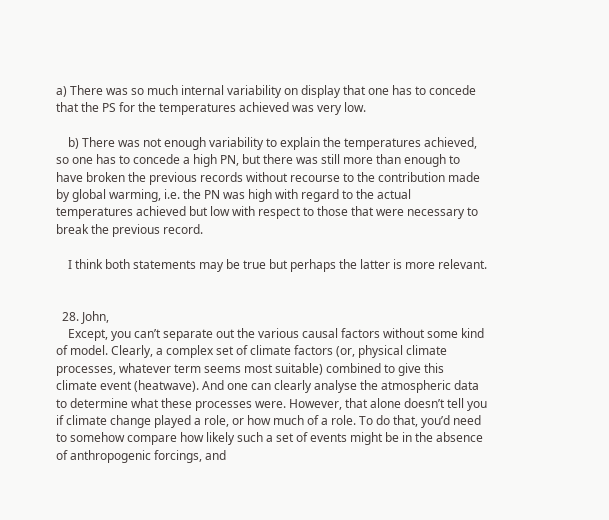a) There was so much internal variability on display that one has to concede that the PS for the temperatures achieved was very low.

    b) There was not enough variability to explain the temperatures achieved, so one has to concede a high PN, but there was still more than enough to have broken the previous records without recourse to the contribution made by global warming, i.e. the PN was high with regard to the actual temperatures achieved but low with respect to those that were necessary to break the previous record.

    I think both statements may be true but perhaps the latter is more relevant.


  28. John,
    Except, you can’t separate out the various causal factors without some kind of model. Clearly, a complex set of climate factors (or, physical climate processes, whatever term seems most suitable) combined to give this climate event (heatwave). And one can clearly analyse the atmospheric data to determine what these processes were. However, that alone doesn’t tell you if climate change played a role, or how much of a role. To do that, you’d need to somehow compare how likely such a set of events might be in the absence of anthropogenic forcings, and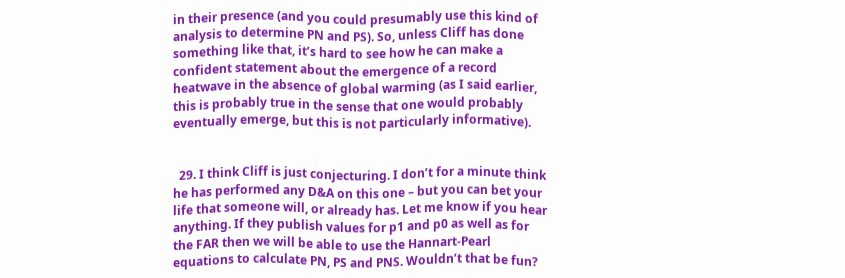in their presence (and you could presumably use this kind of analysis to determine PN and PS). So, unless Cliff has done something like that, it’s hard to see how he can make a confident statement about the emergence of a record heatwave in the absence of global warming (as I said earlier, this is probably true in the sense that one would probably eventually emerge, but this is not particularly informative).


  29. I think Cliff is just conjecturing. I don’t for a minute think he has performed any D&A on this one – but you can bet your life that someone will, or already has. Let me know if you hear anything. If they publish values for p1 and p0 as well as for the FAR then we will be able to use the Hannart-Pearl equations to calculate PN, PS and PNS. Wouldn’t that be fun?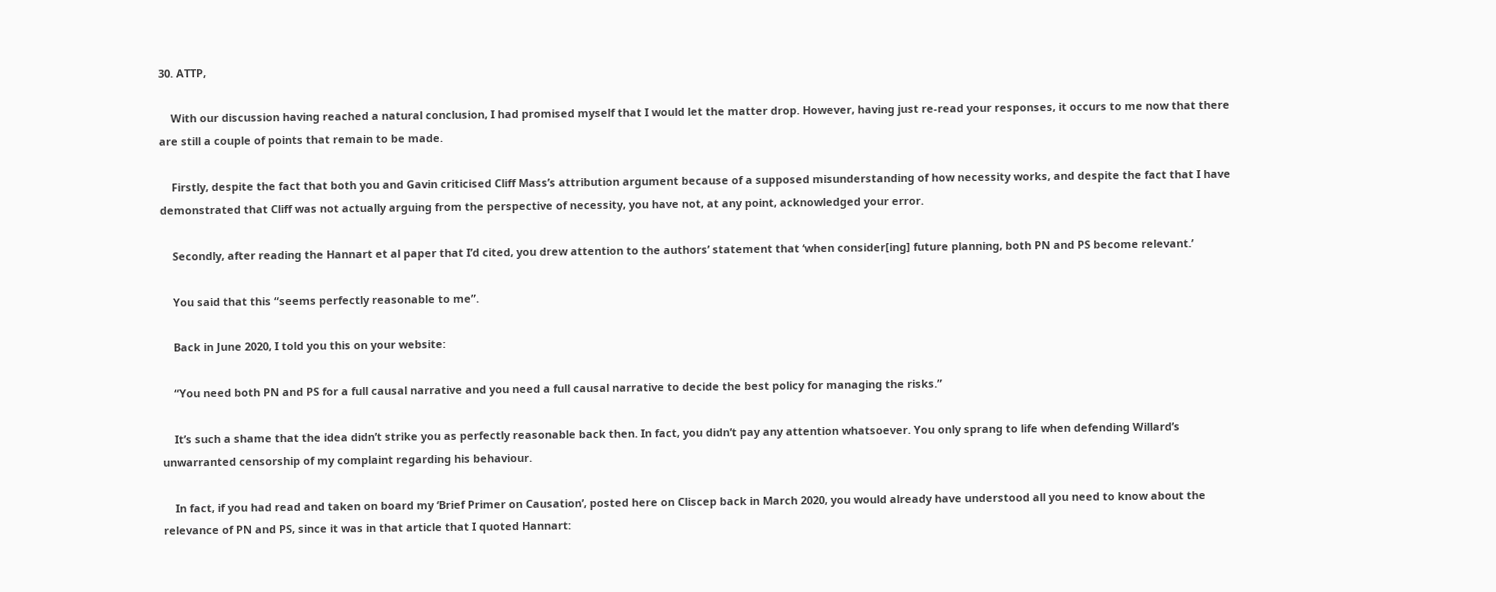30. ATTP,

    With our discussion having reached a natural conclusion, I had promised myself that I would let the matter drop. However, having just re-read your responses, it occurs to me now that there are still a couple of points that remain to be made.

    Firstly, despite the fact that both you and Gavin criticised Cliff Mass’s attribution argument because of a supposed misunderstanding of how necessity works, and despite the fact that I have demonstrated that Cliff was not actually arguing from the perspective of necessity, you have not, at any point, acknowledged your error.

    Secondly, after reading the Hannart et al paper that I’d cited, you drew attention to the authors’ statement that ‘when consider[ing] future planning, both PN and PS become relevant.’

    You said that this “seems perfectly reasonable to me”.

    Back in June 2020, I told you this on your website:

    “You need both PN and PS for a full causal narrative and you need a full causal narrative to decide the best policy for managing the risks.”

    It’s such a shame that the idea didn’t strike you as perfectly reasonable back then. In fact, you didn’t pay any attention whatsoever. You only sprang to life when defending Willard’s unwarranted censorship of my complaint regarding his behaviour.

    In fact, if you had read and taken on board my ‘Brief Primer on Causation’, posted here on Cliscep back in March 2020, you would already have understood all you need to know about the relevance of PN and PS, since it was in that article that I quoted Hannart: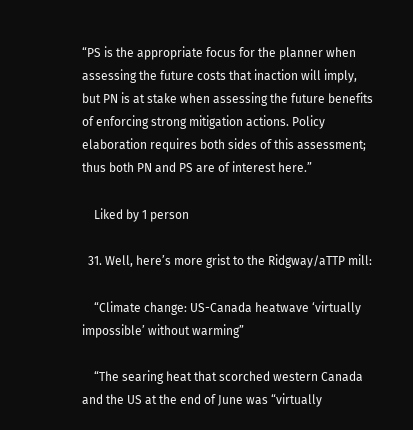“PS is the appropriate focus for the planner when assessing the future costs that inaction will imply, but PN is at stake when assessing the future benefits of enforcing strong mitigation actions. Policy elaboration requires both sides of this assessment; thus both PN and PS are of interest here.”

    Liked by 1 person

  31. Well, here’s more grist to the Ridgway/aTTP mill:

    “Climate change: US-Canada heatwave ‘virtually impossible’ without warming”

    “The searing heat that scorched western Canada and the US at the end of June was “virtually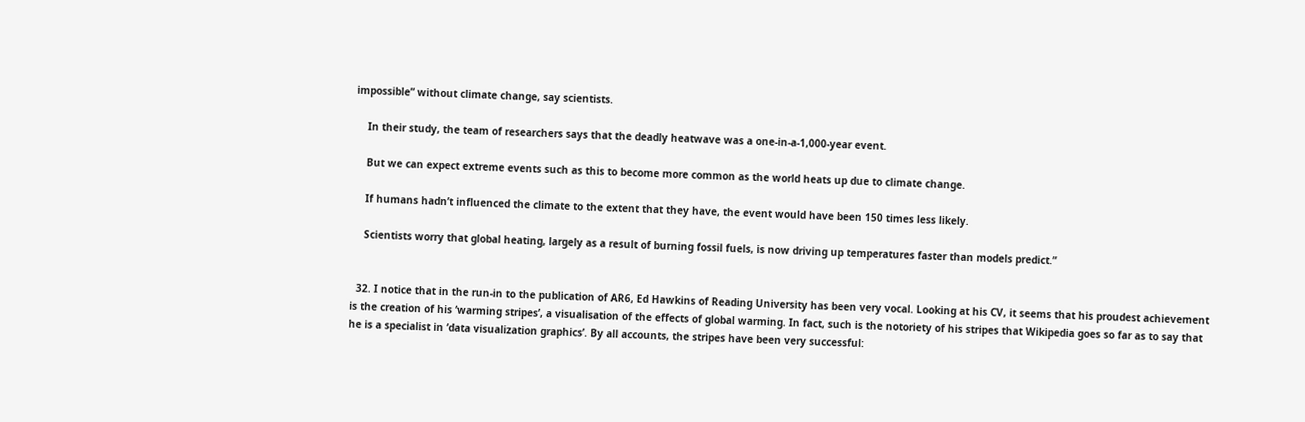impossible” without climate change, say scientists.

    In their study, the team of researchers says that the deadly heatwave was a one-in-a-1,000-year event.

    But we can expect extreme events such as this to become more common as the world heats up due to climate change.

    If humans hadn’t influenced the climate to the extent that they have, the event would have been 150 times less likely.

    Scientists worry that global heating, largely as a result of burning fossil fuels, is now driving up temperatures faster than models predict.”


  32. I notice that in the run-in to the publication of AR6, Ed Hawkins of Reading University has been very vocal. Looking at his CV, it seems that his proudest achievement is the creation of his ‘warming stripes’, a visualisation of the effects of global warming. In fact, such is the notoriety of his stripes that Wikipedia goes so far as to say that he is a specialist in ‘data visualization graphics’. By all accounts, the stripes have been very successful: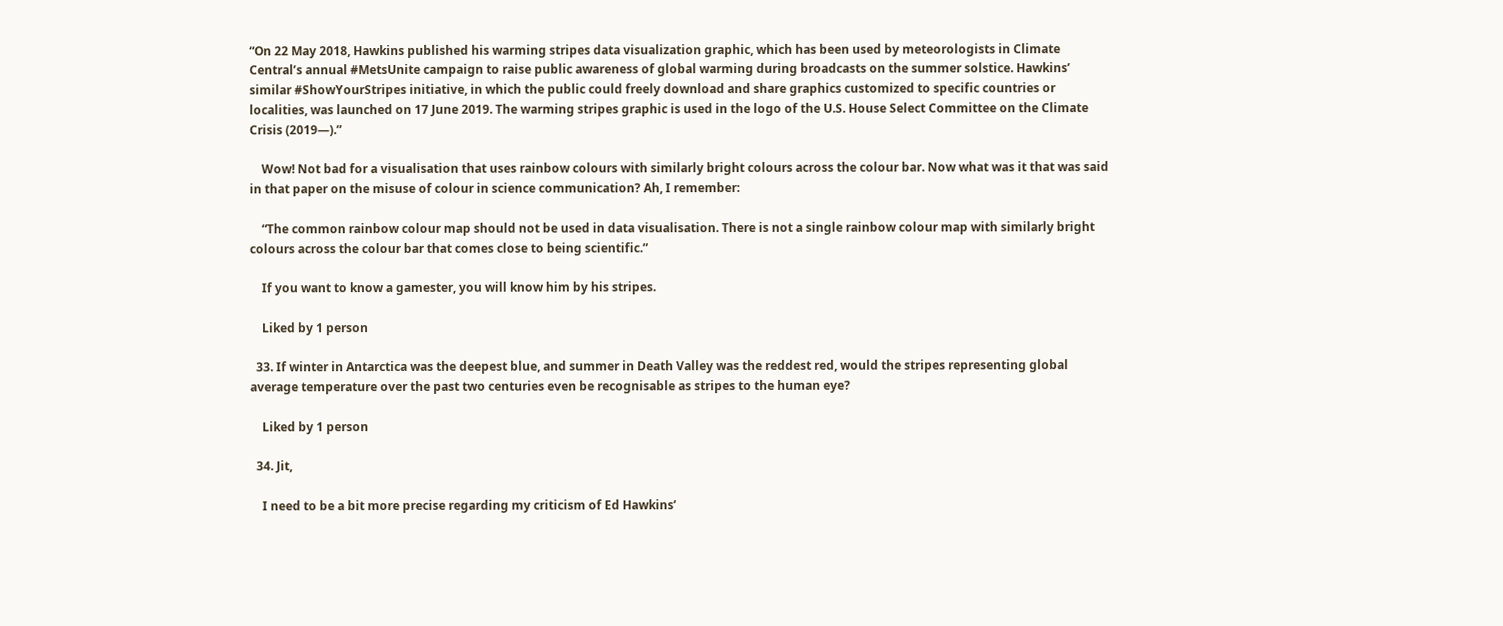“On 22 May 2018, Hawkins published his warming stripes data visualization graphic, which has been used by meteorologists in Climate Central’s annual #MetsUnite campaign to raise public awareness of global warming during broadcasts on the summer solstice. Hawkins’ similar #ShowYourStripes initiative, in which the public could freely download and share graphics customized to specific countries or localities, was launched on 17 June 2019. The warming stripes graphic is used in the logo of the U.S. House Select Committee on the Climate Crisis (2019—).”

    Wow! Not bad for a visualisation that uses rainbow colours with similarly bright colours across the colour bar. Now what was it that was said in that paper on the misuse of colour in science communication? Ah, I remember:

    “The common rainbow colour map should not be used in data visualisation. There is not a single rainbow colour map with similarly bright colours across the colour bar that comes close to being scientific.”

    If you want to know a gamester, you will know him by his stripes.

    Liked by 1 person

  33. If winter in Antarctica was the deepest blue, and summer in Death Valley was the reddest red, would the stripes representing global average temperature over the past two centuries even be recognisable as stripes to the human eye?

    Liked by 1 person

  34. Jit,

    I need to be a bit more precise regarding my criticism of Ed Hawkins’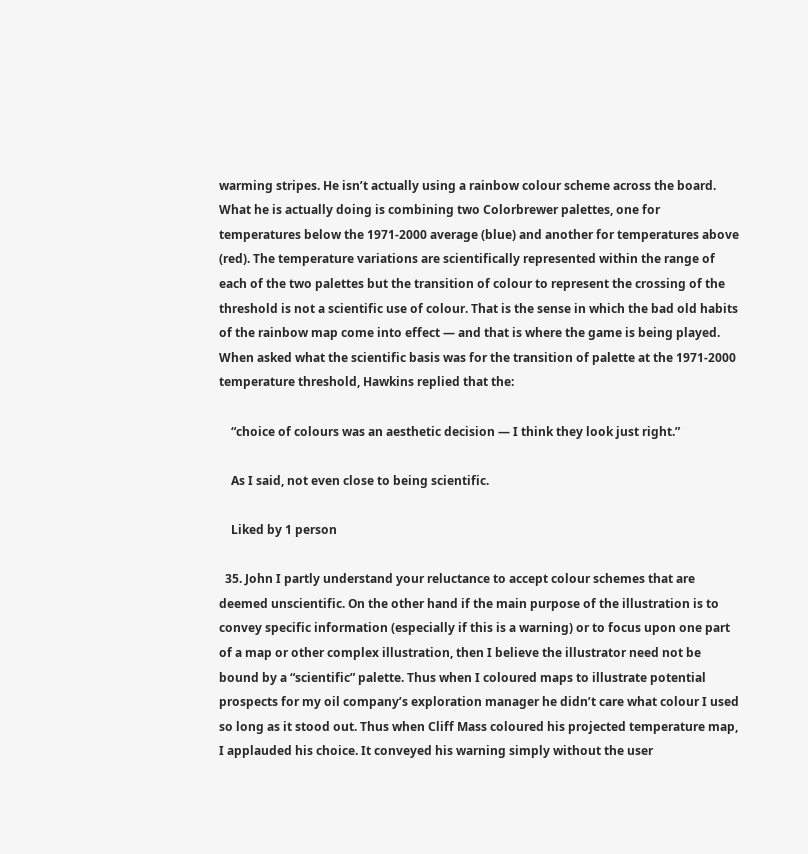warming stripes. He isn’t actually using a rainbow colour scheme across the board. What he is actually doing is combining two Colorbrewer palettes, one for temperatures below the 1971-2000 average (blue) and another for temperatures above (red). The temperature variations are scientifically represented within the range of each of the two palettes but the transition of colour to represent the crossing of the threshold is not a scientific use of colour. That is the sense in which the bad old habits of the rainbow map come into effect — and that is where the game is being played. When asked what the scientific basis was for the transition of palette at the 1971-2000 temperature threshold, Hawkins replied that the:

    “choice of colours was an aesthetic decision — I think they look just right.”

    As I said, not even close to being scientific.

    Liked by 1 person

  35. John I partly understand your reluctance to accept colour schemes that are deemed unscientific. On the other hand if the main purpose of the illustration is to convey specific information (especially if this is a warning) or to focus upon one part of a map or other complex illustration, then I believe the illustrator need not be bound by a “scientific” palette. Thus when I coloured maps to illustrate potential prospects for my oil company’s exploration manager he didn’t care what colour I used so long as it stood out. Thus when Cliff Mass coloured his projected temperature map, I applauded his choice. It conveyed his warning simply without the user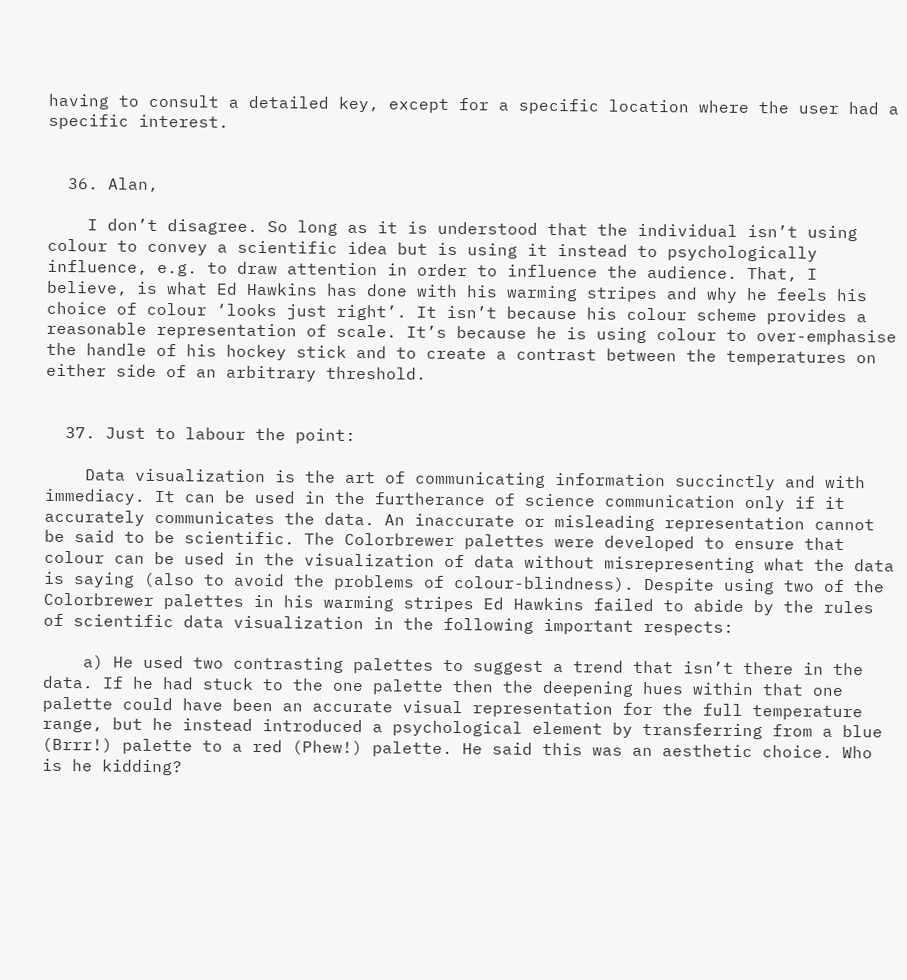having to consult a detailed key, except for a specific location where the user had a specific interest.


  36. Alan,

    I don’t disagree. So long as it is understood that the individual isn’t using colour to convey a scientific idea but is using it instead to psychologically influence, e.g. to draw attention in order to influence the audience. That, I believe, is what Ed Hawkins has done with his warming stripes and why he feels his choice of colour ‘looks just right’. It isn’t because his colour scheme provides a reasonable representation of scale. It’s because he is using colour to over-emphasise the handle of his hockey stick and to create a contrast between the temperatures on either side of an arbitrary threshold.


  37. Just to labour the point:

    Data visualization is the art of communicating information succinctly and with immediacy. It can be used in the furtherance of science communication only if it accurately communicates the data. An inaccurate or misleading representation cannot be said to be scientific. The Colorbrewer palettes were developed to ensure that colour can be used in the visualization of data without misrepresenting what the data is saying (also to avoid the problems of colour-blindness). Despite using two of the Colorbrewer palettes in his warming stripes Ed Hawkins failed to abide by the rules of scientific data visualization in the following important respects:

    a) He used two contrasting palettes to suggest a trend that isn’t there in the data. If he had stuck to the one palette then the deepening hues within that one palette could have been an accurate visual representation for the full temperature range, but he instead introduced a psychological element by transferring from a blue (Brrr!) palette to a red (Phew!) palette. He said this was an aesthetic choice. Who is he kidding?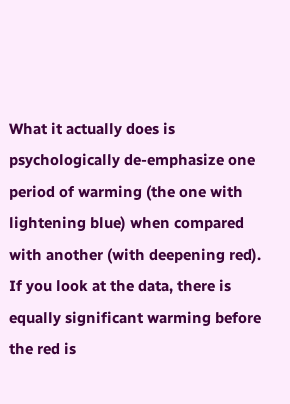What it actually does is psychologically de-emphasize one period of warming (the one with lightening blue) when compared with another (with deepening red). If you look at the data, there is equally significant warming before the red is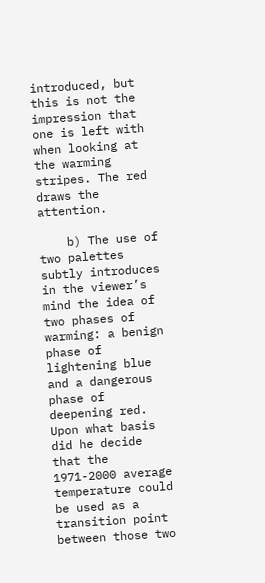introduced, but this is not the impression that one is left with when looking at the warming stripes. The red draws the attention.

    b) The use of two palettes subtly introduces in the viewer’s mind the idea of two phases of warming: a benign phase of lightening blue and a dangerous phase of deepening red. Upon what basis did he decide that the 1971-2000 average temperature could be used as a transition point between those two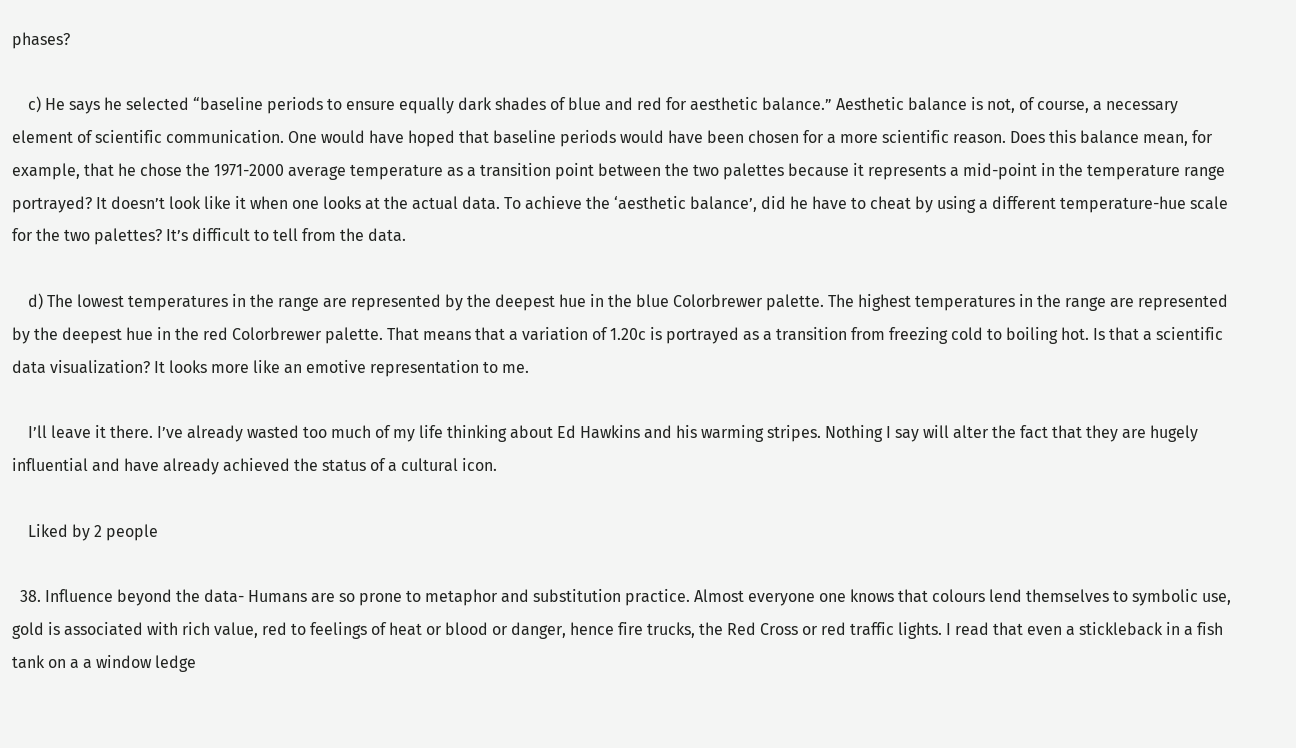phases?

    c) He says he selected “baseline periods to ensure equally dark shades of blue and red for aesthetic balance.” Aesthetic balance is not, of course, a necessary element of scientific communication. One would have hoped that baseline periods would have been chosen for a more scientific reason. Does this balance mean, for example, that he chose the 1971-2000 average temperature as a transition point between the two palettes because it represents a mid-point in the temperature range portrayed? It doesn’t look like it when one looks at the actual data. To achieve the ‘aesthetic balance’, did he have to cheat by using a different temperature-hue scale for the two palettes? It’s difficult to tell from the data.

    d) The lowest temperatures in the range are represented by the deepest hue in the blue Colorbrewer palette. The highest temperatures in the range are represented by the deepest hue in the red Colorbrewer palette. That means that a variation of 1.20c is portrayed as a transition from freezing cold to boiling hot. Is that a scientific data visualization? It looks more like an emotive representation to me.

    I’ll leave it there. I’ve already wasted too much of my life thinking about Ed Hawkins and his warming stripes. Nothing I say will alter the fact that they are hugely influential and have already achieved the status of a cultural icon.

    Liked by 2 people

  38. Influence beyond the data- Humans are so prone to metaphor and substitution practice. Almost everyone one knows that colours lend themselves to symbolic use, gold is associated with rich value, red to feelings of heat or blood or danger, hence fire trucks, the Red Cross or red traffic lights. I read that even a stickleback in a fish tank on a a window ledge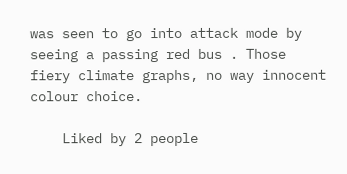was seen to go into attack mode by seeing a passing red bus . Those fiery climate graphs, no way innocent colour choice.

    Liked by 2 people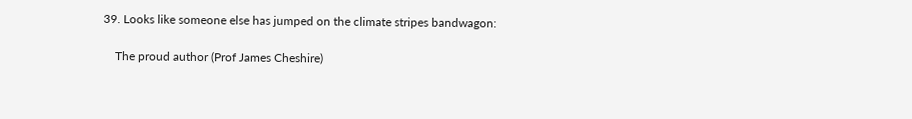39. Looks like someone else has jumped on the climate stripes bandwagon:

    The proud author (Prof James Cheshire)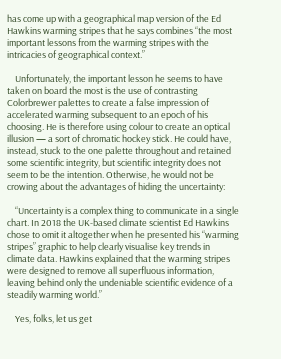has come up with a geographical map version of the Ed Hawkins warming stripes that he says combines “the most important lessons from the warming stripes with the intricacies of geographical context.”

    Unfortunately, the important lesson he seems to have taken on board the most is the use of contrasting Colorbrewer palettes to create a false impression of accelerated warming subsequent to an epoch of his choosing. He is therefore using colour to create an optical illusion — a sort of chromatic hockey stick. He could have, instead, stuck to the one palette throughout and retained some scientific integrity, but scientific integrity does not seem to be the intention. Otherwise, he would not be crowing about the advantages of hiding the uncertainty:

    “Uncertainty is a complex thing to communicate in a single chart. In 2018 the UK-based climate scientist Ed Hawkins chose to omit it altogether when he presented his “warming stripes” graphic to help clearly visualise key trends in climate data. Hawkins explained that the warming stripes were designed to remove all superfluous information, leaving behind only the undeniable scientific evidence of a steadily warming world.”

    Yes, folks, let us get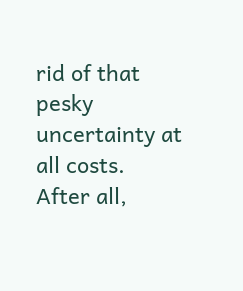rid of that pesky uncertainty at all costs. After all,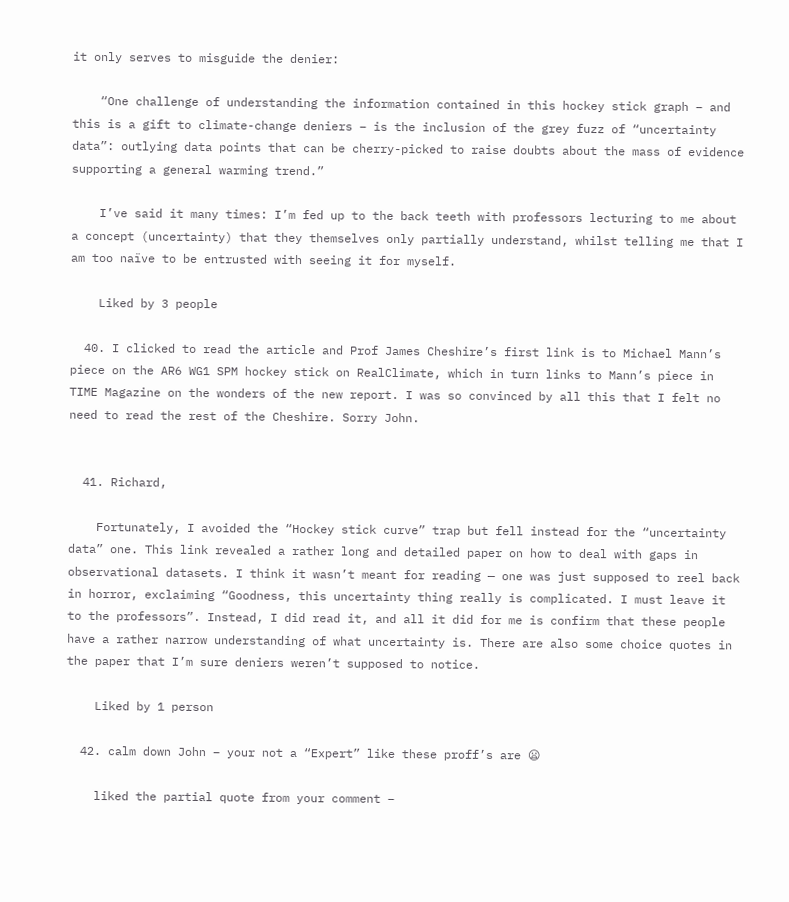it only serves to misguide the denier:

    “One challenge of understanding the information contained in this hockey stick graph – and this is a gift to climate-change deniers – is the inclusion of the grey fuzz of “uncertainty data”: outlying data points that can be cherry-picked to raise doubts about the mass of evidence supporting a general warming trend.”

    I’ve said it many times: I’m fed up to the back teeth with professors lecturing to me about a concept (uncertainty) that they themselves only partially understand, whilst telling me that I am too naïve to be entrusted with seeing it for myself.

    Liked by 3 people

  40. I clicked to read the article and Prof James Cheshire’s first link is to Michael Mann’s piece on the AR6 WG1 SPM hockey stick on RealClimate, which in turn links to Mann’s piece in TIME Magazine on the wonders of the new report. I was so convinced by all this that I felt no need to read the rest of the Cheshire. Sorry John.


  41. Richard,

    Fortunately, I avoided the “Hockey stick curve” trap but fell instead for the “uncertainty data” one. This link revealed a rather long and detailed paper on how to deal with gaps in observational datasets. I think it wasn’t meant for reading — one was just supposed to reel back in horror, exclaiming “Goodness, this uncertainty thing really is complicated. I must leave it to the professors”. Instead, I did read it, and all it did for me is confirm that these people have a rather narrow understanding of what uncertainty is. There are also some choice quotes in the paper that I’m sure deniers weren’t supposed to notice.

    Liked by 1 person

  42. calm down John – your not a “Expert” like these proff’s are 😦

    liked the partial quote from your comment –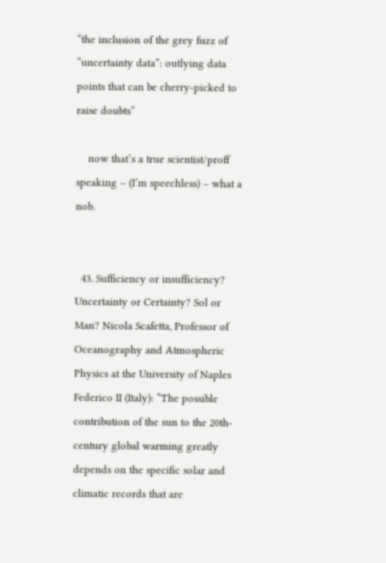“the inclusion of the grey fuzz of “uncertainty data”: outlying data points that can be cherry-picked to raise doubts”

    now that’s a true scientist/proff speaking – (I’m speechless) – what a nob.


  43. Sufficiency or insufficiency? Uncertainty or Certainty? Sol or Man? Nicola Scafetta, Professor of Oceanography and Atmospheric Physics at the University of Naples Federico II (Italy): “The possible contribution of the sun to the 20th-century global warming greatly depends on the specific solar and climatic records that are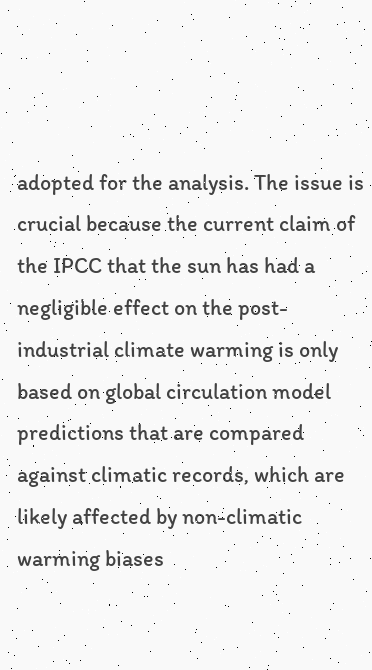adopted for the analysis. The issue is crucial because the current claim of the IPCC that the sun has had a negligible effect on the post-industrial climate warming is only based on global circulation model predictions that are compared against climatic records, which are likely affected by non-climatic warming biases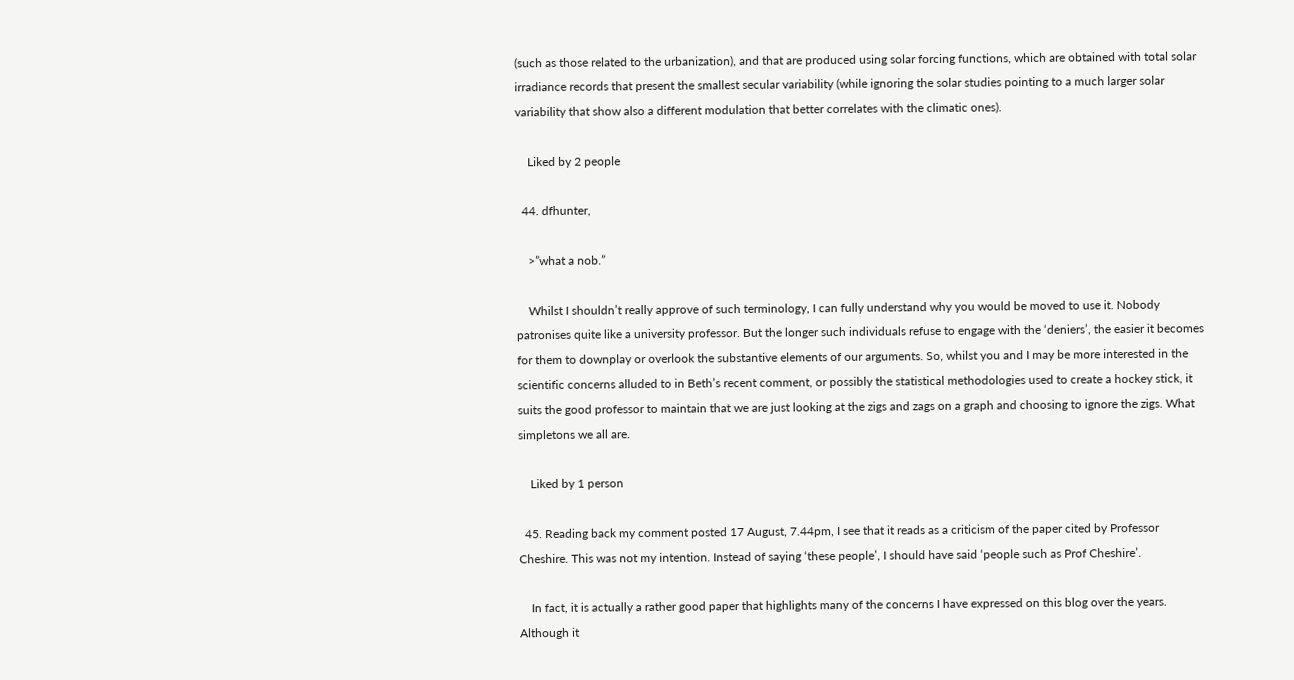(such as those related to the urbanization), and that are produced using solar forcing functions, which are obtained with total solar irradiance records that present the smallest secular variability (while ignoring the solar studies pointing to a much larger solar variability that show also a different modulation that better correlates with the climatic ones).

    Liked by 2 people

  44. dfhunter,

    >”what a nob.”

    Whilst I shouldn’t really approve of such terminology, I can fully understand why you would be moved to use it. Nobody patronises quite like a university professor. But the longer such individuals refuse to engage with the ‘deniers’, the easier it becomes for them to downplay or overlook the substantive elements of our arguments. So, whilst you and I may be more interested in the scientific concerns alluded to in Beth’s recent comment, or possibly the statistical methodologies used to create a hockey stick, it suits the good professor to maintain that we are just looking at the zigs and zags on a graph and choosing to ignore the zigs. What simpletons we all are.

    Liked by 1 person

  45. Reading back my comment posted 17 August, 7.44pm, I see that it reads as a criticism of the paper cited by Professor Cheshire. This was not my intention. Instead of saying ‘these people’, I should have said ‘people such as Prof Cheshire’.

    In fact, it is actually a rather good paper that highlights many of the concerns I have expressed on this blog over the years. Although it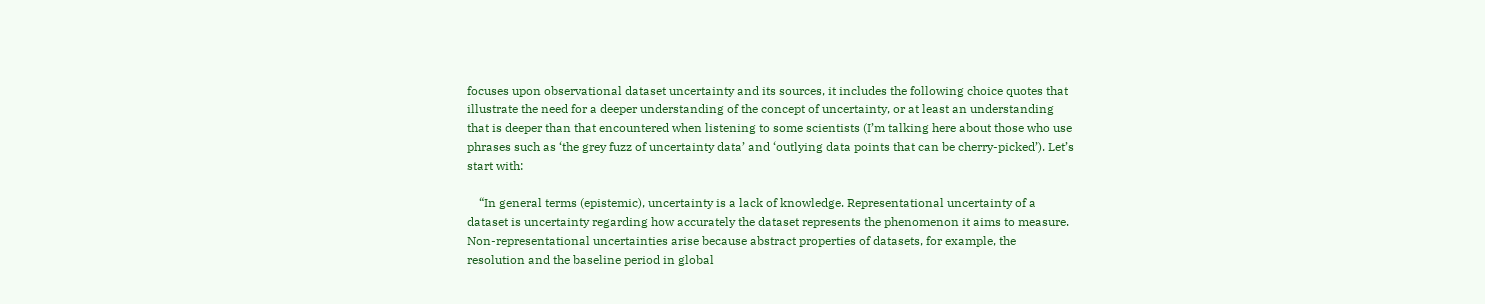focuses upon observational dataset uncertainty and its sources, it includes the following choice quotes that illustrate the need for a deeper understanding of the concept of uncertainty, or at least an understanding that is deeper than that encountered when listening to some scientists (I’m talking here about those who use phrases such as ‘the grey fuzz of uncertainty data’ and ‘outlying data points that can be cherry-picked’). Let’s start with:

    “In general terms (epistemic), uncertainty is a lack of knowledge. Representational uncertainty of a dataset is uncertainty regarding how accurately the dataset represents the phenomenon it aims to measure. Non-representational uncertainties arise because abstract properties of datasets, for example, the resolution and the baseline period in global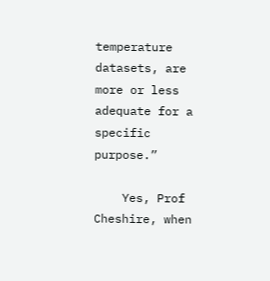temperature datasets, are more or less adequate for a specific purpose.”

    Yes, Prof Cheshire, when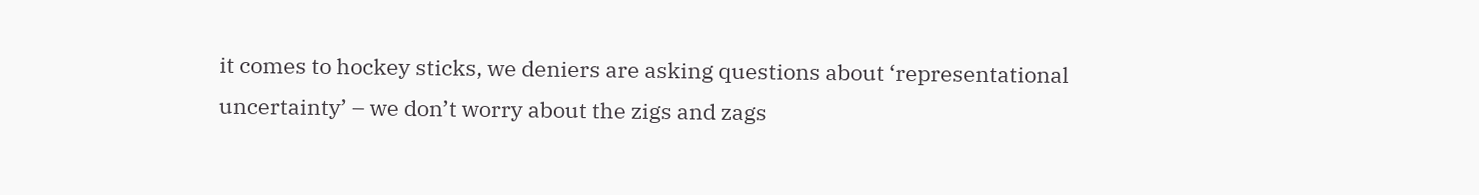it comes to hockey sticks, we deniers are asking questions about ‘representational uncertainty’ – we don’t worry about the zigs and zags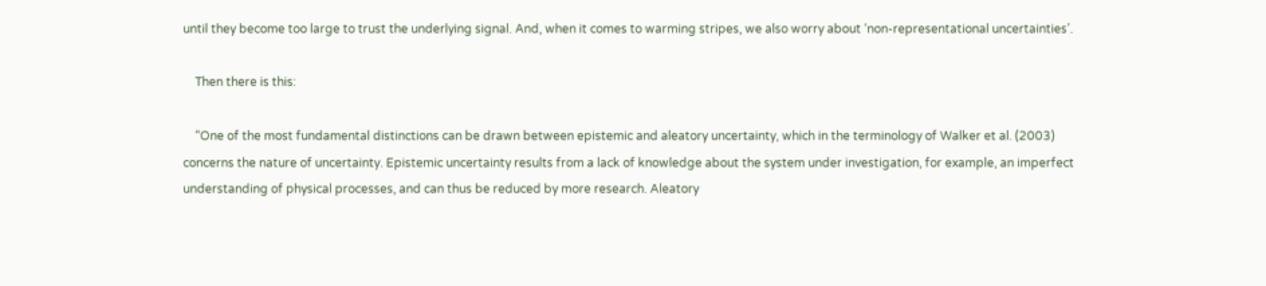until they become too large to trust the underlying signal. And, when it comes to warming stripes, we also worry about ‘non-representational uncertainties’.

    Then there is this:

    “One of the most fundamental distinctions can be drawn between epistemic and aleatory uncertainty, which in the terminology of Walker et al. (2003) concerns the nature of uncertainty. Epistemic uncertainty results from a lack of knowledge about the system under investigation, for example, an imperfect understanding of physical processes, and can thus be reduced by more research. Aleatory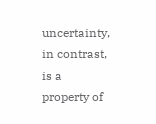uncertainty, in contrast, is a property of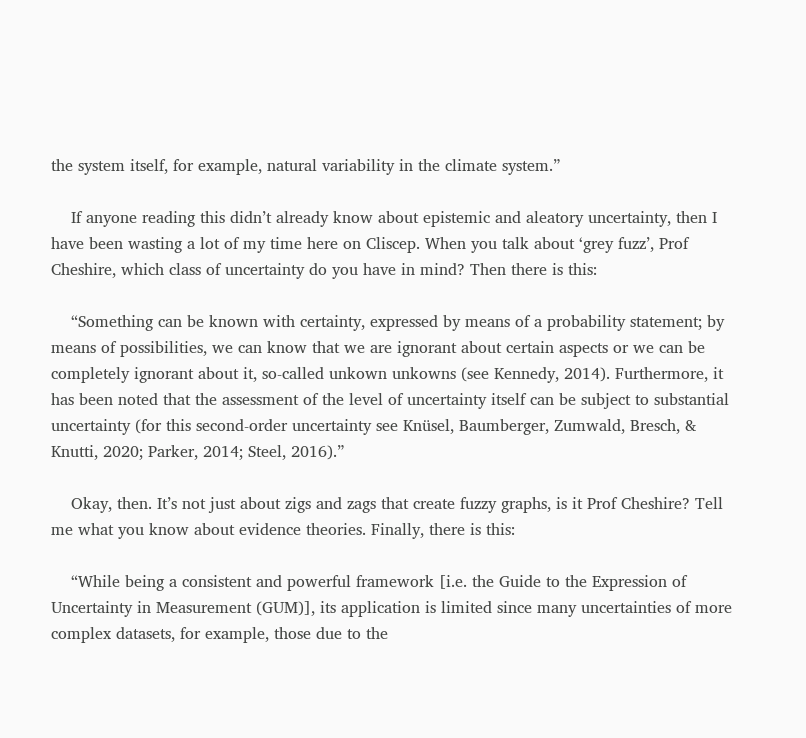the system itself, for example, natural variability in the climate system.”

    If anyone reading this didn’t already know about epistemic and aleatory uncertainty, then I have been wasting a lot of my time here on Cliscep. When you talk about ‘grey fuzz’, Prof Cheshire, which class of uncertainty do you have in mind? Then there is this:

    “Something can be known with certainty, expressed by means of a probability statement; by means of possibilities, we can know that we are ignorant about certain aspects or we can be completely ignorant about it, so-called unkown unkowns (see Kennedy, 2014). Furthermore, it has been noted that the assessment of the level of uncertainty itself can be subject to substantial uncertainty (for this second-order uncertainty see Knüsel, Baumberger, Zumwald, Bresch, & Knutti, 2020; Parker, 2014; Steel, 2016).”

    Okay, then. It’s not just about zigs and zags that create fuzzy graphs, is it Prof Cheshire? Tell me what you know about evidence theories. Finally, there is this:

    “While being a consistent and powerful framework [i.e. the Guide to the Expression of Uncertainty in Measurement (GUM)], its application is limited since many uncertainties of more complex datasets, for example, those due to the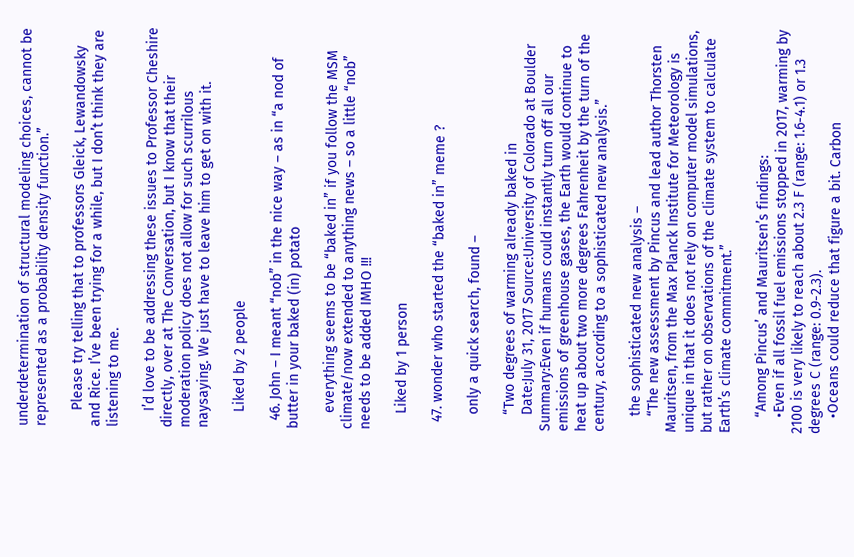underdetermination of structural modeling choices, cannot be represented as a probability density function.”

    Please try telling that to professors Gleick, Lewandowsky and Rice. I’ve been trying for a while, but I don’t think they are listening to me.

    I’d love to be addressing these issues to Professor Cheshire directly, over at The Conversation, but I know that their moderation policy does not allow for such scurrilous naysaying. We just have to leave him to get on with it.

    Liked by 2 people

  46. John – I meant “nob” in the nice way – as in “a nod of butter in your baked (in) potato

    everything seems to be “baked in” if you follow the MSM climate/now extended to anything news – so a little “nob” needs to be added IMHO !!!

    Liked by 1 person

  47. wonder who started the “baked in” meme ?

    only a quick search, found –

    “Two degrees of warming already baked in
    Date:July 31, 2017 Source:University of Colorado at Boulder Summary:Even if humans could instantly turn off all our emissions of greenhouse gases, the Earth would continue to heat up about two more degrees Fahrenheit by the turn of the century, according to a sophisticated new analysis.”

    the sophisticated new analysis –
    “The new assessment by Pincus and lead author Thorsten Mauritsen, from the Max Planck Institute for Meteorology is unique in that it does not rely on computer model simulations, but rather on observations of the climate system to calculate Earth’s climate commitment.”

    “Among Pincus’ and Mauritsen’s findings:
    •Even if all fossil fuel emissions stopped in 2017, warming by 2100 is very likely to reach about 2.3 F (range: 1.6-4.1) or 1.3 degrees C (range: 0.9-2.3).
    •Oceans could reduce that figure a bit. Carbon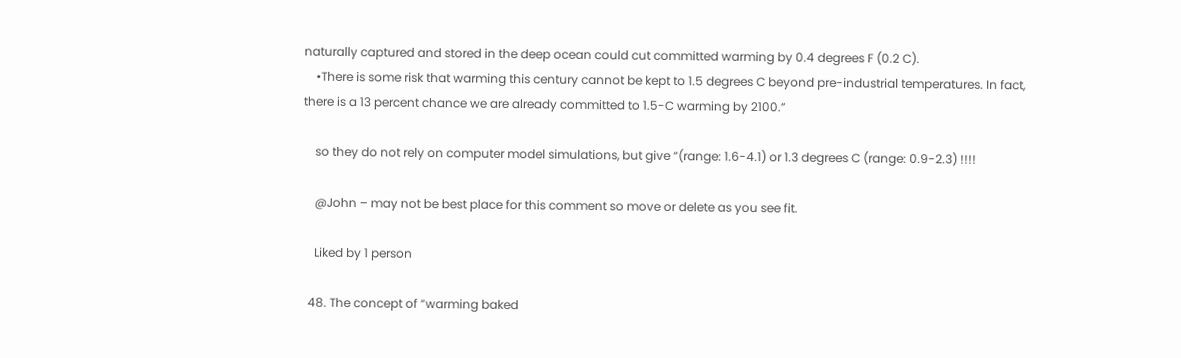naturally captured and stored in the deep ocean could cut committed warming by 0.4 degrees F (0.2 C).
    •There is some risk that warming this century cannot be kept to 1.5 degrees C beyond pre-industrial temperatures. In fact, there is a 13 percent chance we are already committed to 1.5-C warming by 2100.”

    so they do not rely on computer model simulations, but give “(range: 1.6-4.1) or 1.3 degrees C (range: 0.9-2.3) !!!!

    @John – may not be best place for this comment so move or delete as you see fit.

    Liked by 1 person

  48. The concept of “warming baked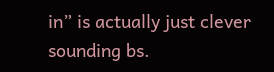in” is actually just clever sounding bs.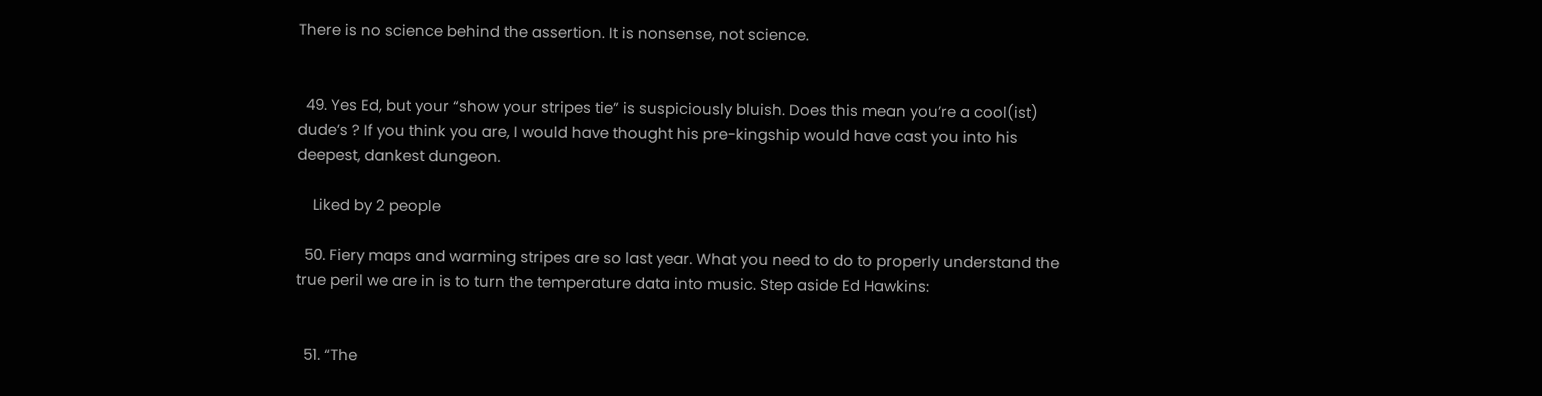There is no science behind the assertion. It is nonsense, not science.


  49. Yes Ed, but your “show your stripes tie” is suspiciously bluish. Does this mean you’re a cool(ist) dude’s ? If you think you are, I would have thought his pre-kingship would have cast you into his deepest, dankest dungeon.

    Liked by 2 people

  50. Fiery maps and warming stripes are so last year. What you need to do to properly understand the true peril we are in is to turn the temperature data into music. Step aside Ed Hawkins:


  51. “The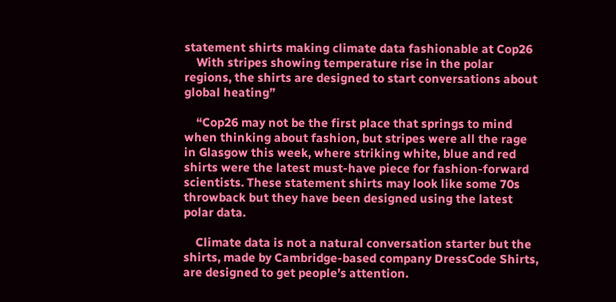statement shirts making climate data fashionable at Cop26
    With stripes showing temperature rise in the polar regions, the shirts are designed to start conversations about global heating”

    “Cop26 may not be the first place that springs to mind when thinking about fashion, but stripes were all the rage in Glasgow this week, where striking white, blue and red shirts were the latest must-have piece for fashion-forward scientists. These statement shirts may look like some 70s throwback but they have been designed using the latest polar data.

    Climate data is not a natural conversation starter but the shirts, made by Cambridge-based company DressCode Shirts, are designed to get people’s attention.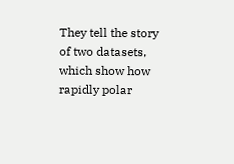They tell the story of two datasets, which show how rapidly polar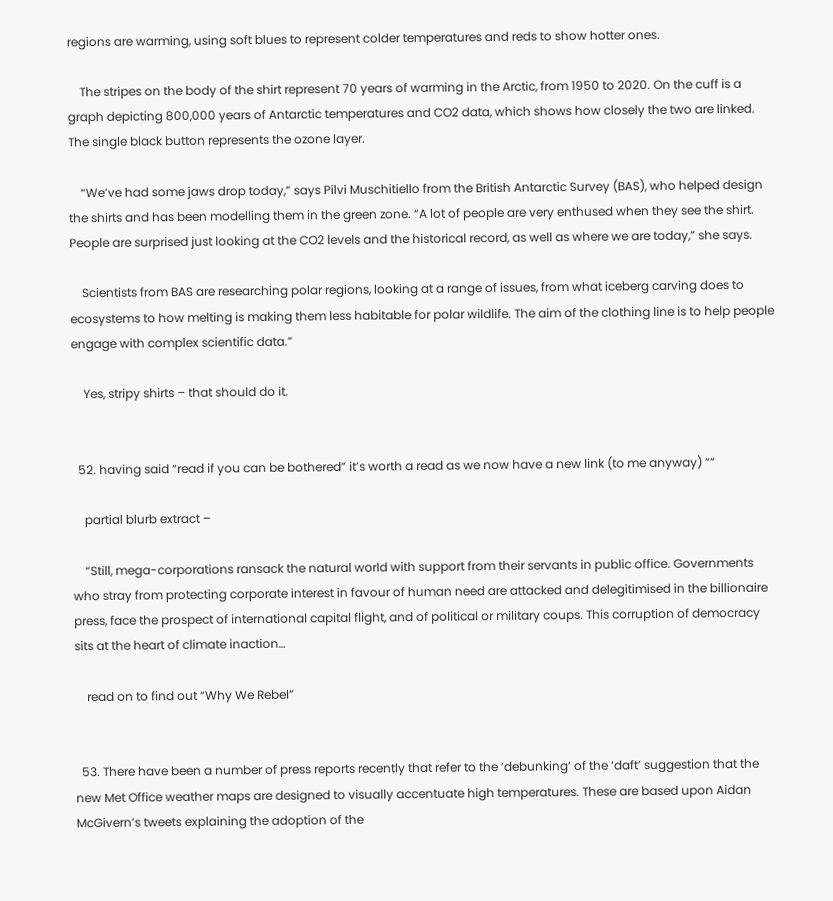regions are warming, using soft blues to represent colder temperatures and reds to show hotter ones.

    The stripes on the body of the shirt represent 70 years of warming in the Arctic, from 1950 to 2020. On the cuff is a graph depicting 800,000 years of Antarctic temperatures and CO2 data, which shows how closely the two are linked. The single black button represents the ozone layer.

    “We’ve had some jaws drop today,” says Pilvi Muschitiello from the British Antarctic Survey (BAS), who helped design the shirts and has been modelling them in the green zone. “A lot of people are very enthused when they see the shirt. People are surprised just looking at the CO2 levels and the historical record, as well as where we are today,” she says.

    Scientists from BAS are researching polar regions, looking at a range of issues, from what iceberg carving does to ecosystems to how melting is making them less habitable for polar wildlife. The aim of the clothing line is to help people engage with complex scientific data.”

    Yes, stripy shirts – that should do it.


  52. having said “read if you can be bothered” it’s worth a read as we now have a new link (to me anyway) “”

    partial blurb extract –

    “Still, mega-corporations ransack the natural world with support from their servants in public office. Governments who stray from protecting corporate interest in favour of human need are attacked and delegitimised in the billionaire press, face the prospect of international capital flight, and of political or military coups. This corruption of democracy sits at the heart of climate inaction…

    read on to find out “Why We Rebel”


  53. There have been a number of press reports recently that refer to the ‘debunking’ of the ‘daft’ suggestion that the new Met Office weather maps are designed to visually accentuate high temperatures. These are based upon Aidan McGivern’s tweets explaining the adoption of the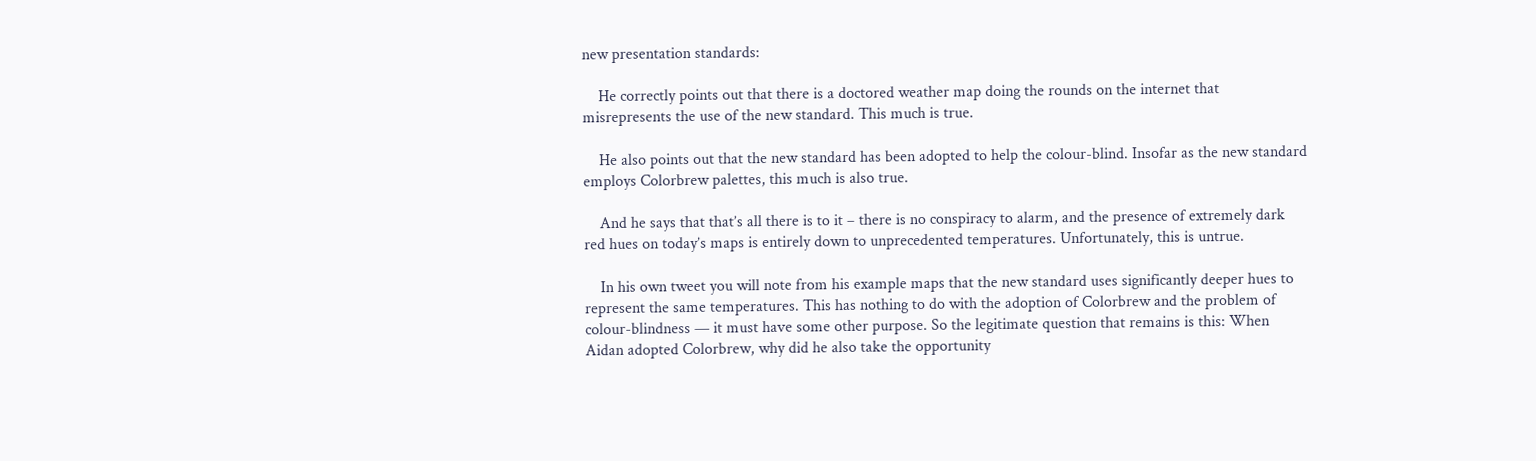new presentation standards:

    He correctly points out that there is a doctored weather map doing the rounds on the internet that misrepresents the use of the new standard. This much is true.

    He also points out that the new standard has been adopted to help the colour-blind. Insofar as the new standard employs Colorbrew palettes, this much is also true.

    And he says that that’s all there is to it – there is no conspiracy to alarm, and the presence of extremely dark red hues on today’s maps is entirely down to unprecedented temperatures. Unfortunately, this is untrue.

    In his own tweet you will note from his example maps that the new standard uses significantly deeper hues to represent the same temperatures. This has nothing to do with the adoption of Colorbrew and the problem of colour-blindness — it must have some other purpose. So the legitimate question that remains is this: When Aidan adopted Colorbrew, why did he also take the opportunity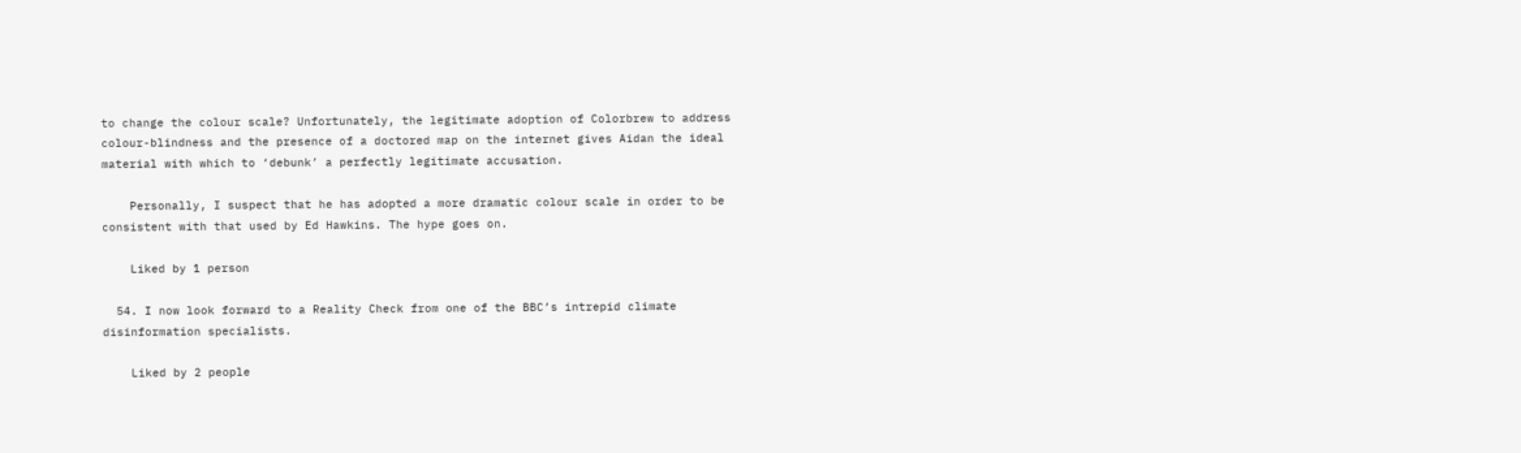to change the colour scale? Unfortunately, the legitimate adoption of Colorbrew to address colour-blindness and the presence of a doctored map on the internet gives Aidan the ideal material with which to ‘debunk’ a perfectly legitimate accusation.

    Personally, I suspect that he has adopted a more dramatic colour scale in order to be consistent with that used by Ed Hawkins. The hype goes on.

    Liked by 1 person

  54. I now look forward to a Reality Check from one of the BBC’s intrepid climate disinformation specialists.

    Liked by 2 people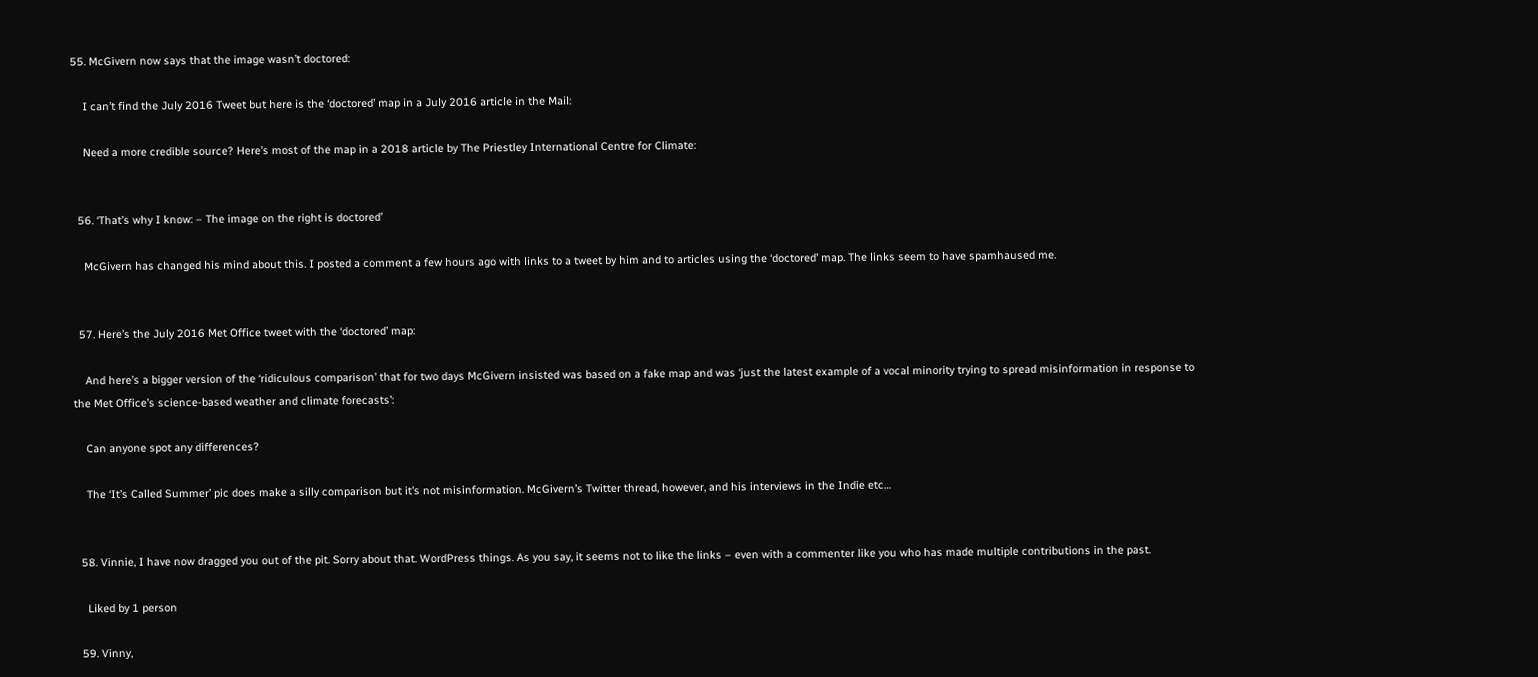55. McGivern now says that the image wasn’t doctored:

    I can’t find the July 2016 Tweet but here is the ‘doctored’ map in a July 2016 article in the Mail:

    Need a more credible source? Here’s most of the map in a 2018 article by The Priestley International Centre for Climate:


  56. ‘That’s why I know: – The image on the right is doctored’

    McGivern has changed his mind about this. I posted a comment a few hours ago with links to a tweet by him and to articles using the ‘doctored’ map. The links seem to have spamhaused me.


  57. Here’s the July 2016 Met Office tweet with the ‘doctored’ map:

    And here’s a bigger version of the ‘ridiculous comparison’ that for two days McGivern insisted was based on a fake map and was ‘just the latest example of a vocal minority trying to spread misinformation in response to the Met Office’s science-based weather and climate forecasts’:

    Can anyone spot any differences?

    The ‘It’s Called Summer’ pic does make a silly comparison but it’s not misinformation. McGivern’s Twitter thread, however, and his interviews in the Indie etc…


  58. Vinnie, I have now dragged you out of the pit. Sorry about that. WordPress things. As you say, it seems not to like the links – even with a commenter like you who has made multiple contributions in the past.

    Liked by 1 person

  59. Vinny,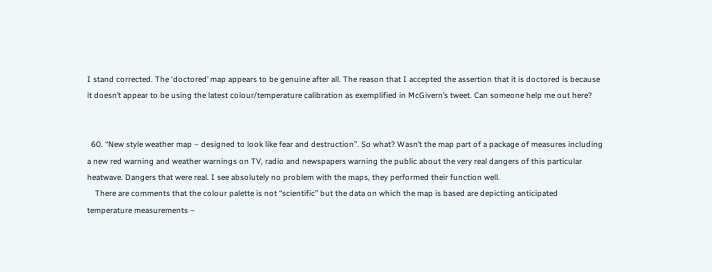I stand corrected. The ‘doctored’ map appears to be genuine after all. The reason that I accepted the assertion that it is doctored is because it doesn’t appear to be using the latest colour/temperature calibration as exemplified in McGivern’s tweet. Can someone help me out here?


  60. “New style weather map – designed to look like fear and destruction”. So what? Wasn’t the map part of a package of measures including a new red warning and weather warnings on TV, radio and newspapers warning the public about the very real dangers of this particular heatwave. Dangers that were real. I see absolutely no problem with the maps, they performed their function well.
    There are comments that the colour palette is not “scientific” but the data on which the map is based are depicting anticipated temperature measurements –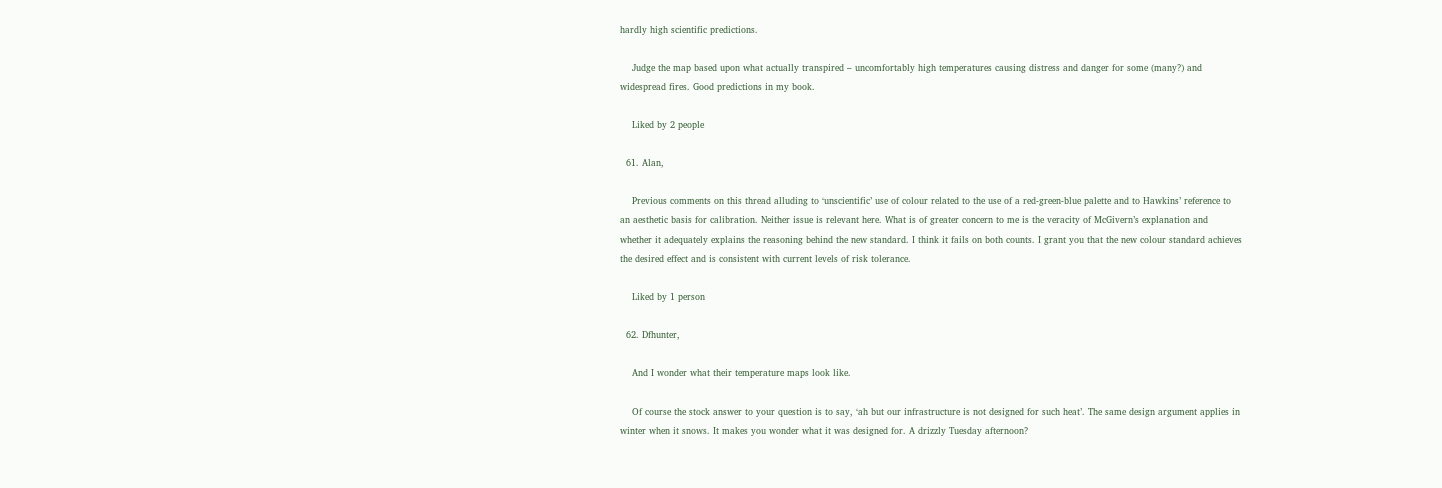hardly high scientific predictions.

    Judge the map based upon what actually transpired – uncomfortably high temperatures causing distress and danger for some (many?) and widespread fires. Good predictions in my book.

    Liked by 2 people

  61. Alan,

    Previous comments on this thread alluding to ‘unscientific’ use of colour related to the use of a red-green-blue palette and to Hawkins’ reference to an aesthetic basis for calibration. Neither issue is relevant here. What is of greater concern to me is the veracity of McGivern’s explanation and whether it adequately explains the reasoning behind the new standard. I think it fails on both counts. I grant you that the new colour standard achieves the desired effect and is consistent with current levels of risk tolerance.

    Liked by 1 person

  62. Dfhunter,

    And I wonder what their temperature maps look like.

    Of course the stock answer to your question is to say, ‘ah but our infrastructure is not designed for such heat’. The same design argument applies in winter when it snows. It makes you wonder what it was designed for. A drizzly Tuesday afternoon?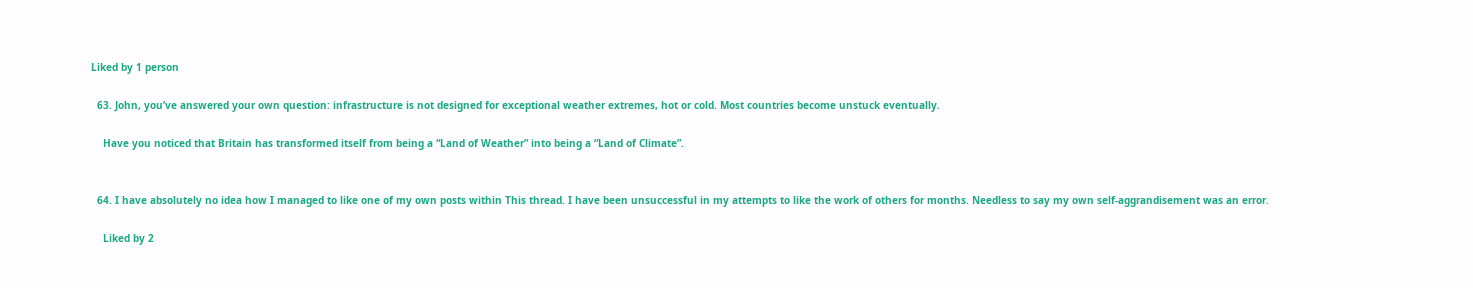Liked by 1 person

  63. John, you’ve answered your own question: infrastructure is not designed for exceptional weather extremes, hot or cold. Most countries become unstuck eventually.

    Have you noticed that Britain has transformed itself from being a “Land of Weather” into being a “Land of Climate”.


  64. I have absolutely no idea how I managed to like one of my own posts within This thread. I have been unsuccessful in my attempts to like the work of others for months. Needless to say my own self-aggrandisement was an error.

    Liked by 2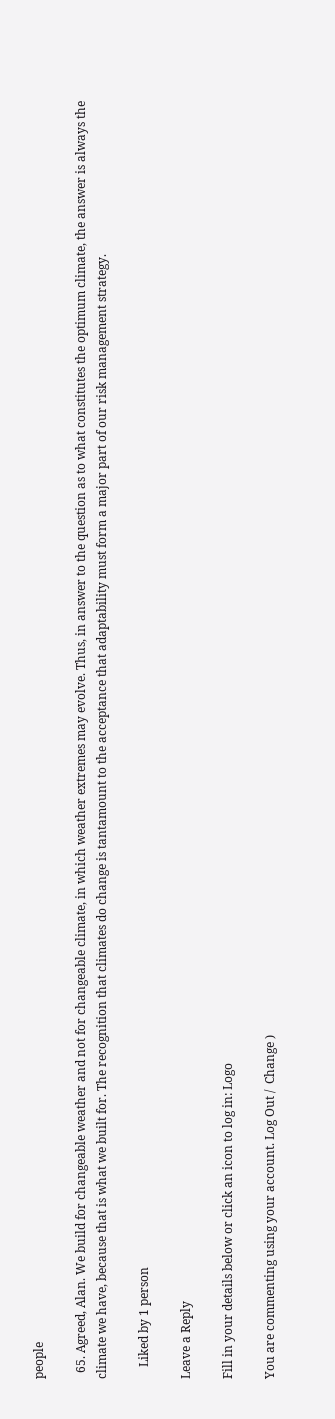people

  65. Agreed, Alan. We build for changeable weather and not for changeable climate, in which weather extremes may evolve. Thus, in answer to the question as to what constitutes the optimum climate, the answer is always the climate we have, because that is what we built for. The recognition that climates do change is tantamount to the acceptance that adaptability must form a major part of our risk management strategy.

    Liked by 1 person

Leave a Reply

Fill in your details below or click an icon to log in: Logo

You are commenting using your account. Log Out /  Change )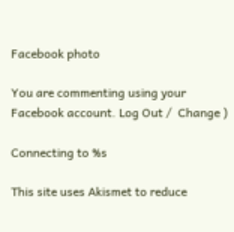Facebook photo

You are commenting using your Facebook account. Log Out /  Change )

Connecting to %s

This site uses Akismet to reduce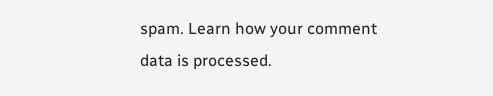spam. Learn how your comment data is processed.